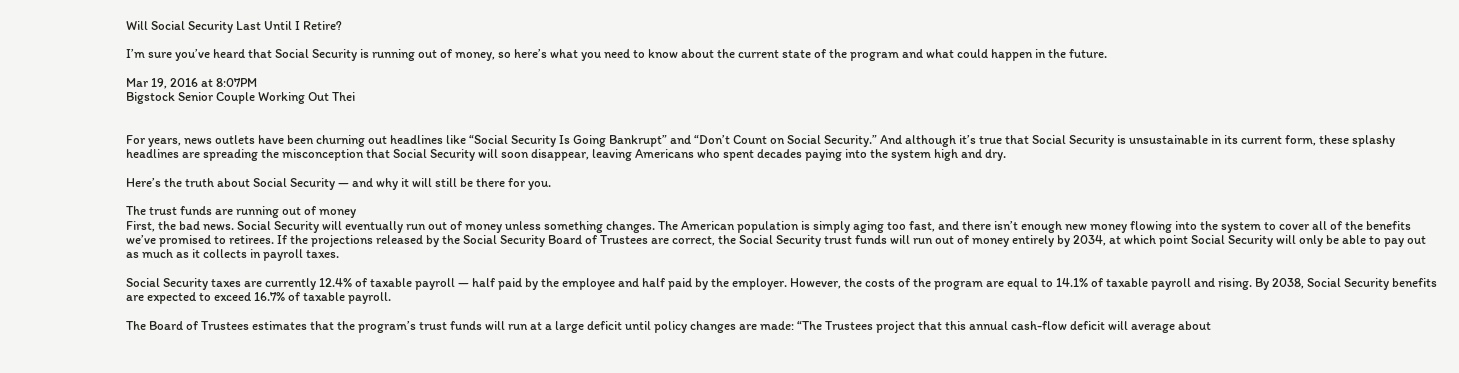Will Social Security Last Until I Retire?

I’m sure you’ve heard that Social Security is running out of money, so here’s what you need to know about the current state of the program and what could happen in the future.

Mar 19, 2016 at 8:07PM
Bigstock Senior Couple Working Out Thei


For years, news outlets have been churning out headlines like “Social Security Is Going Bankrupt” and “Don’t Count on Social Security.” And although it’s true that Social Security is unsustainable in its current form, these splashy headlines are spreading the misconception that Social Security will soon disappear, leaving Americans who spent decades paying into the system high and dry.

Here’s the truth about Social Security — and why it will still be there for you.

The trust funds are running out of money
First, the bad news. Social Security will eventually run out of money unless something changes. The American population is simply aging too fast, and there isn’t enough new money flowing into the system to cover all of the benefits we’ve promised to retirees. If the projections released by the Social Security Board of Trustees are correct, the Social Security trust funds will run out of money entirely by 2034, at which point Social Security will only be able to pay out as much as it collects in payroll taxes.

Social Security taxes are currently 12.4% of taxable payroll — half paid by the employee and half paid by the employer. However, the costs of the program are equal to 14.1% of taxable payroll and rising. By 2038, Social Security benefits are expected to exceed 16.7% of taxable payroll.

The Board of Trustees estimates that the program’s trust funds will run at a large deficit until policy changes are made: “The Trustees project that this annual cash-flow deficit will average about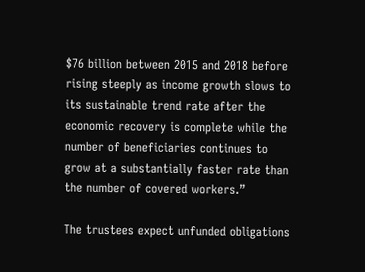$76 billion between 2015 and 2018 before rising steeply as income growth slows to its sustainable trend rate after the economic recovery is complete while the number of beneficiaries continues to grow at a substantially faster rate than the number of covered workers.”

The trustees expect unfunded obligations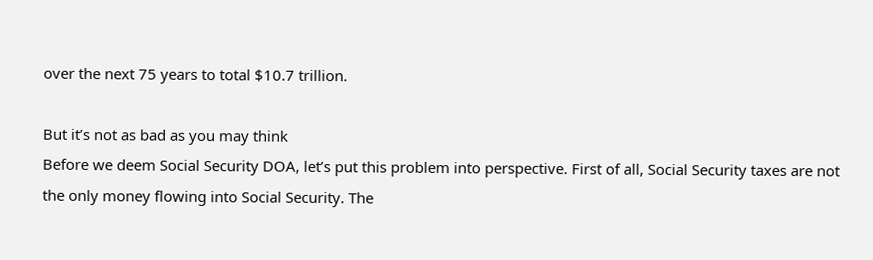over the next 75 years to total $10.7 trillion.

But it’s not as bad as you may think
Before we deem Social Security DOA, let’s put this problem into perspective. First of all, Social Security taxes are not the only money flowing into Social Security. The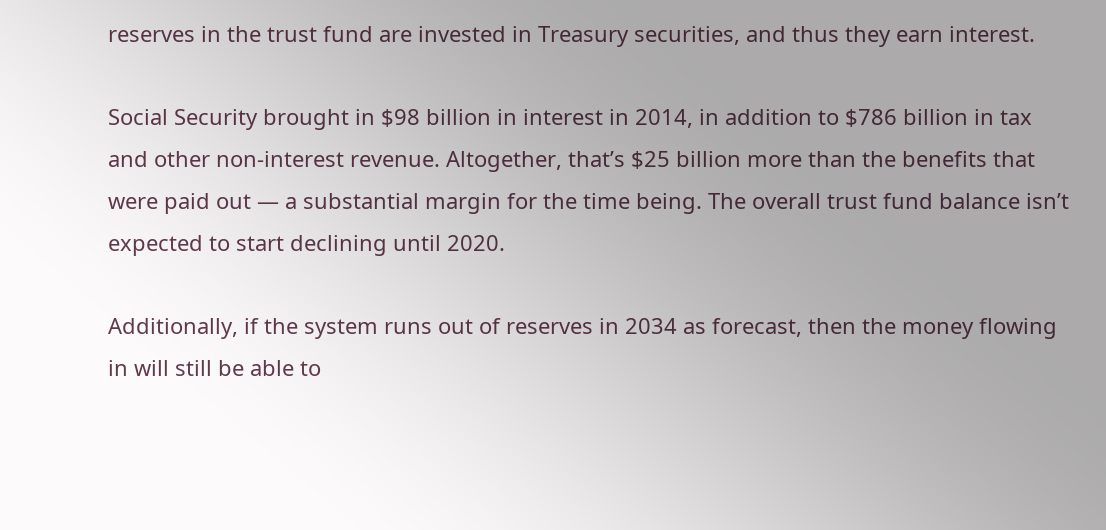reserves in the trust fund are invested in Treasury securities, and thus they earn interest.

Social Security brought in $98 billion in interest in 2014, in addition to $786 billion in tax and other non-interest revenue. Altogether, that’s $25 billion more than the benefits that were paid out — a substantial margin for the time being. The overall trust fund balance isn’t expected to start declining until 2020.

Additionally, if the system runs out of reserves in 2034 as forecast, then the money flowing in will still be able to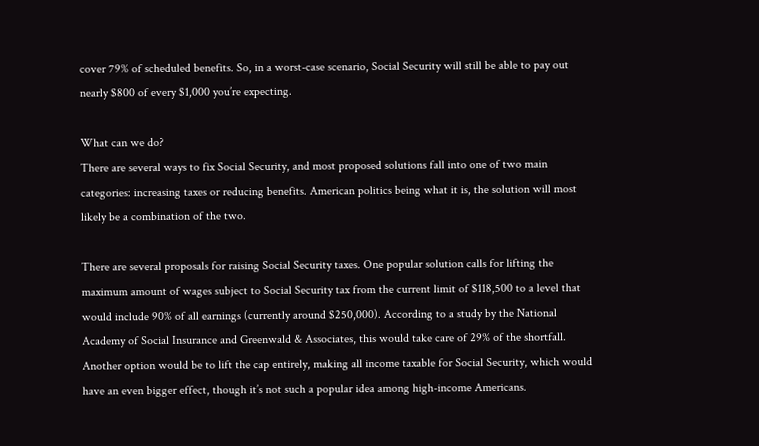cover 79% of scheduled benefits. So, in a worst-case scenario, Social Security will still be able to pay out nearly $800 of every $1,000 you’re expecting.

What can we do?
There are several ways to fix Social Security, and most proposed solutions fall into one of two main categories: increasing taxes or reducing benefits. American politics being what it is, the solution will most likely be a combination of the two.

There are several proposals for raising Social Security taxes. One popular solution calls for lifting the maximum amount of wages subject to Social Security tax from the current limit of $118,500 to a level that would include 90% of all earnings (currently around $250,000). According to a study by the National Academy of Social Insurance and Greenwald & Associates, this would take care of 29% of the shortfall. Another option would be to lift the cap entirely, making all income taxable for Social Security, which would have an even bigger effect, though it’s not such a popular idea among high-income Americans.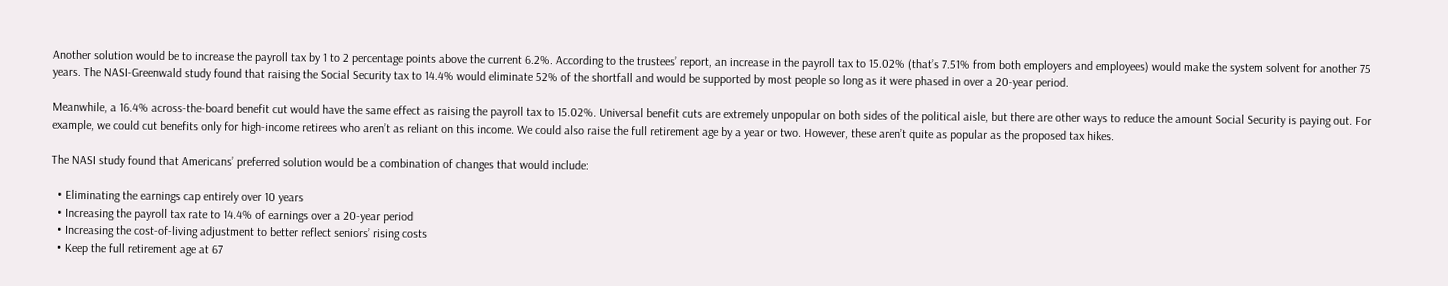Another solution would be to increase the payroll tax by 1 to 2 percentage points above the current 6.2%. According to the trustees’ report, an increase in the payroll tax to 15.02% (that’s 7.51% from both employers and employees) would make the system solvent for another 75 years. The NASI-Greenwald study found that raising the Social Security tax to 14.4% would eliminate 52% of the shortfall and would be supported by most people so long as it were phased in over a 20-year period.

Meanwhile, a 16.4% across-the-board benefit cut would have the same effect as raising the payroll tax to 15.02%. Universal benefit cuts are extremely unpopular on both sides of the political aisle, but there are other ways to reduce the amount Social Security is paying out. For example, we could cut benefits only for high-income retirees who aren’t as reliant on this income. We could also raise the full retirement age by a year or two. However, these aren’t quite as popular as the proposed tax hikes.

The NASI study found that Americans’ preferred solution would be a combination of changes that would include:

  • Eliminating the earnings cap entirely over 10 years
  • Increasing the payroll tax rate to 14.4% of earnings over a 20-year period
  • Increasing the cost-of-living adjustment to better reflect seniors’ rising costs
  • Keep the full retirement age at 67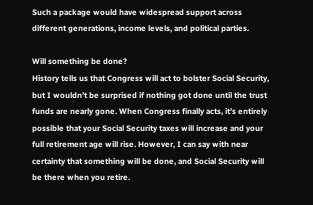Such a package would have widespread support across different generations, income levels, and political parties.

Will something be done?
History tells us that Congress will act to bolster Social Security, but I wouldn’t be surprised if nothing got done until the trust funds are nearly gone. When Congress finally acts, it’s entirely possible that your Social Security taxes will increase and your full retirement age will rise. However, I can say with near certainty that something will be done, and Social Security will be there when you retire.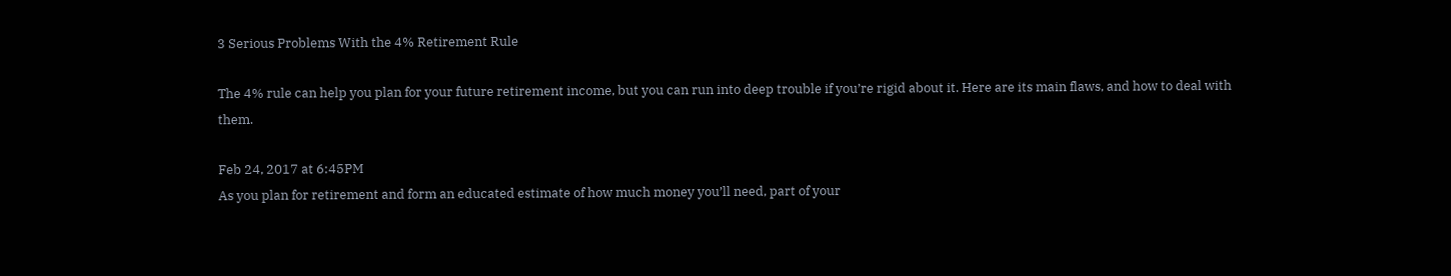3 Serious Problems With the 4% Retirement Rule

The 4% rule can help you plan for your future retirement income, but you can run into deep trouble if you’re rigid about it. Here are its main flaws, and how to deal with them.

Feb 24, 2017 at 6:45PM
As you plan for retirement and form an educated estimate of how much money you’ll need, part of your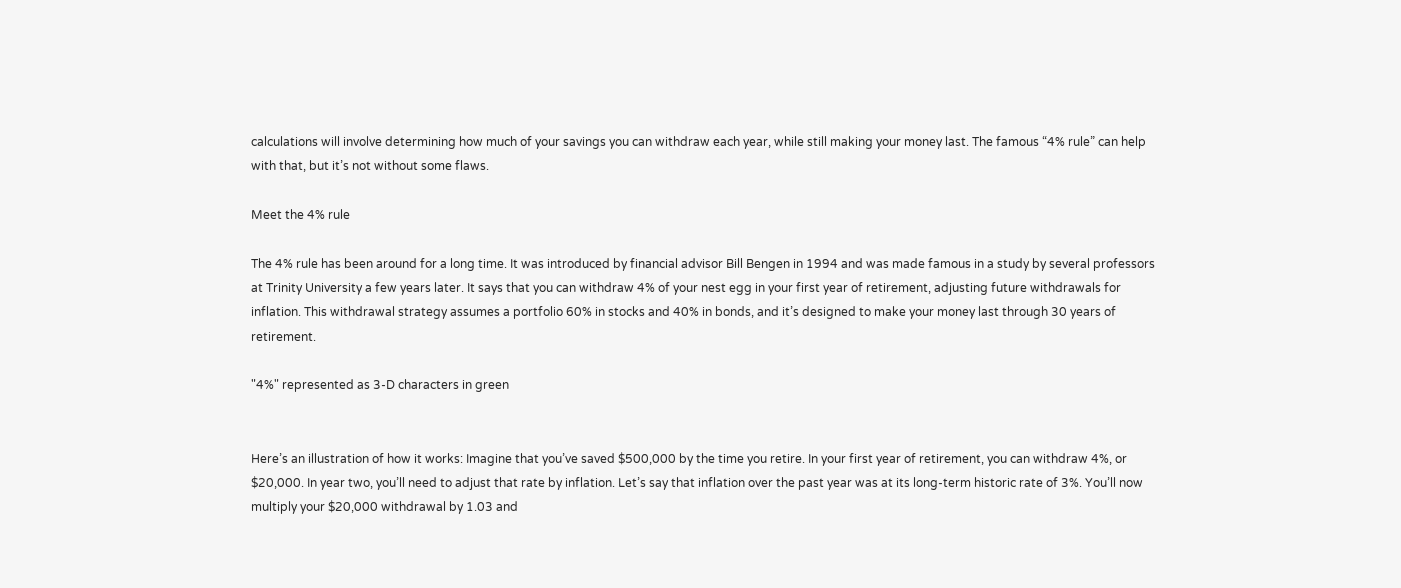calculations will involve determining how much of your savings you can withdraw each year, while still making your money last. The famous “4% rule” can help with that, but it’s not without some flaws.

Meet the 4% rule

The 4% rule has been around for a long time. It was introduced by financial advisor Bill Bengen in 1994 and was made famous in a study by several professors at Trinity University a few years later. It says that you can withdraw 4% of your nest egg in your first year of retirement, adjusting future withdrawals for inflation. This withdrawal strategy assumes a portfolio 60% in stocks and 40% in bonds, and it’s designed to make your money last through 30 years of retirement.

"4%" represented as 3-D characters in green


Here’s an illustration of how it works: Imagine that you’ve saved $500,000 by the time you retire. In your first year of retirement, you can withdraw 4%, or $20,000. In year two, you’ll need to adjust that rate by inflation. Let’s say that inflation over the past year was at its long-term historic rate of 3%. You’ll now multiply your $20,000 withdrawal by 1.03 and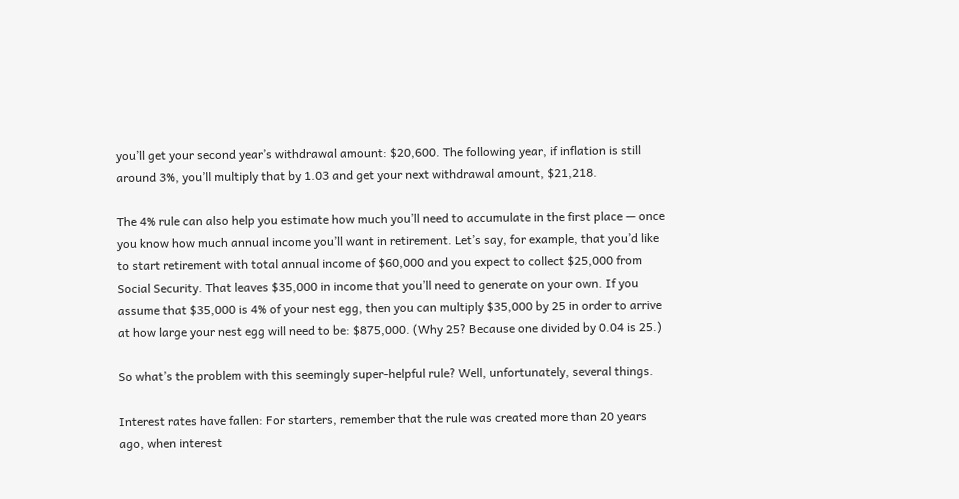you’ll get your second year’s withdrawal amount: $20,600. The following year, if inflation is still around 3%, you’ll multiply that by 1.03 and get your next withdrawal amount, $21,218.

The 4% rule can also help you estimate how much you’ll need to accumulate in the first place — once you know how much annual income you’ll want in retirement. Let’s say, for example, that you’d like to start retirement with total annual income of $60,000 and you expect to collect $25,000 from Social Security. That leaves $35,000 in income that you’ll need to generate on your own. If you assume that $35,000 is 4% of your nest egg, then you can multiply $35,000 by 25 in order to arrive at how large your nest egg will need to be: $875,000. (Why 25? Because one divided by 0.04 is 25.)

So what’s the problem with this seemingly super-helpful rule? Well, unfortunately, several things.

Interest rates have fallen: For starters, remember that the rule was created more than 20 years ago, when interest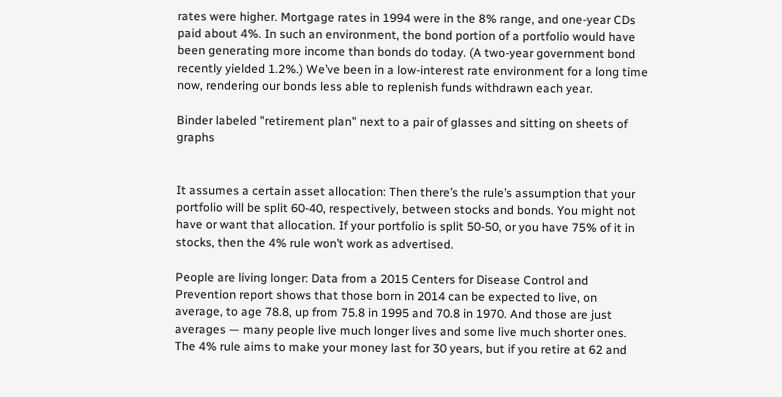rates were higher. Mortgage rates in 1994 were in the 8% range, and one-year CDs paid about 4%. In such an environment, the bond portion of a portfolio would have been generating more income than bonds do today. (A two-year government bond recently yielded 1.2%.) We’ve been in a low-interest rate environment for a long time now, rendering our bonds less able to replenish funds withdrawn each year.

Binder labeled "retirement plan" next to a pair of glasses and sitting on sheets of graphs


It assumes a certain asset allocation: Then there’s the rule’s assumption that your portfolio will be split 60-40, respectively, between stocks and bonds. You might not have or want that allocation. If your portfolio is split 50-50, or you have 75% of it in stocks, then the 4% rule won’t work as advertised.

People are living longer: Data from a 2015 Centers for Disease Control and Prevention report shows that those born in 2014 can be expected to live, on average, to age 78.8, up from 75.8 in 1995 and 70.8 in 1970. And those are just averages — many people live much longer lives and some live much shorter ones. The 4% rule aims to make your money last for 30 years, but if you retire at 62 and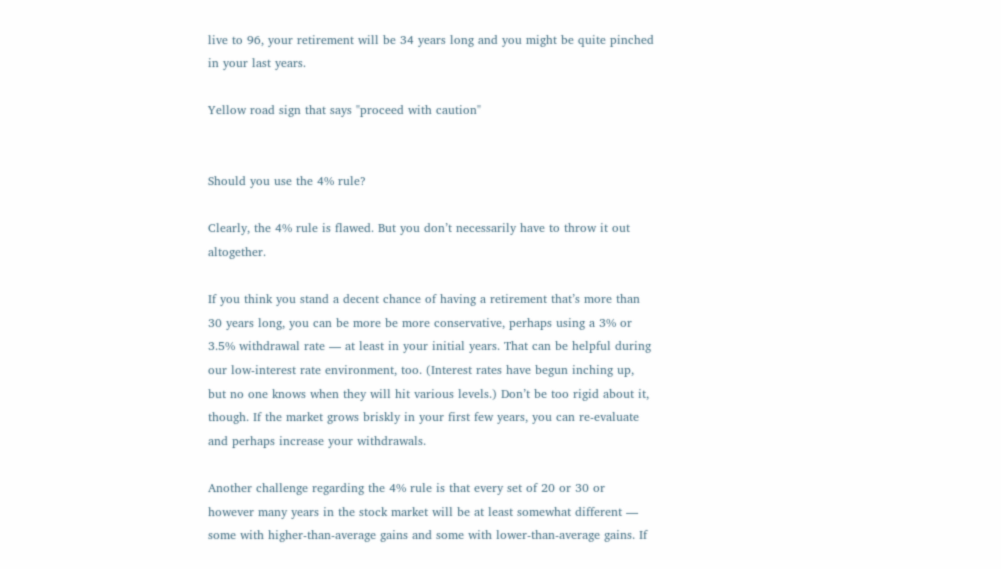live to 96, your retirement will be 34 years long and you might be quite pinched in your last years.

Yellow road sign that says "proceed with caution"


Should you use the 4% rule?

Clearly, the 4% rule is flawed. But you don’t necessarily have to throw it out altogether.

If you think you stand a decent chance of having a retirement that’s more than 30 years long, you can be more be more conservative, perhaps using a 3% or 3.5% withdrawal rate — at least in your initial years. That can be helpful during our low-interest rate environment, too. (Interest rates have begun inching up, but no one knows when they will hit various levels.) Don’t be too rigid about it, though. If the market grows briskly in your first few years, you can re-evaluate and perhaps increase your withdrawals.

Another challenge regarding the 4% rule is that every set of 20 or 30 or however many years in the stock market will be at least somewhat different — some with higher-than-average gains and some with lower-than-average gains. If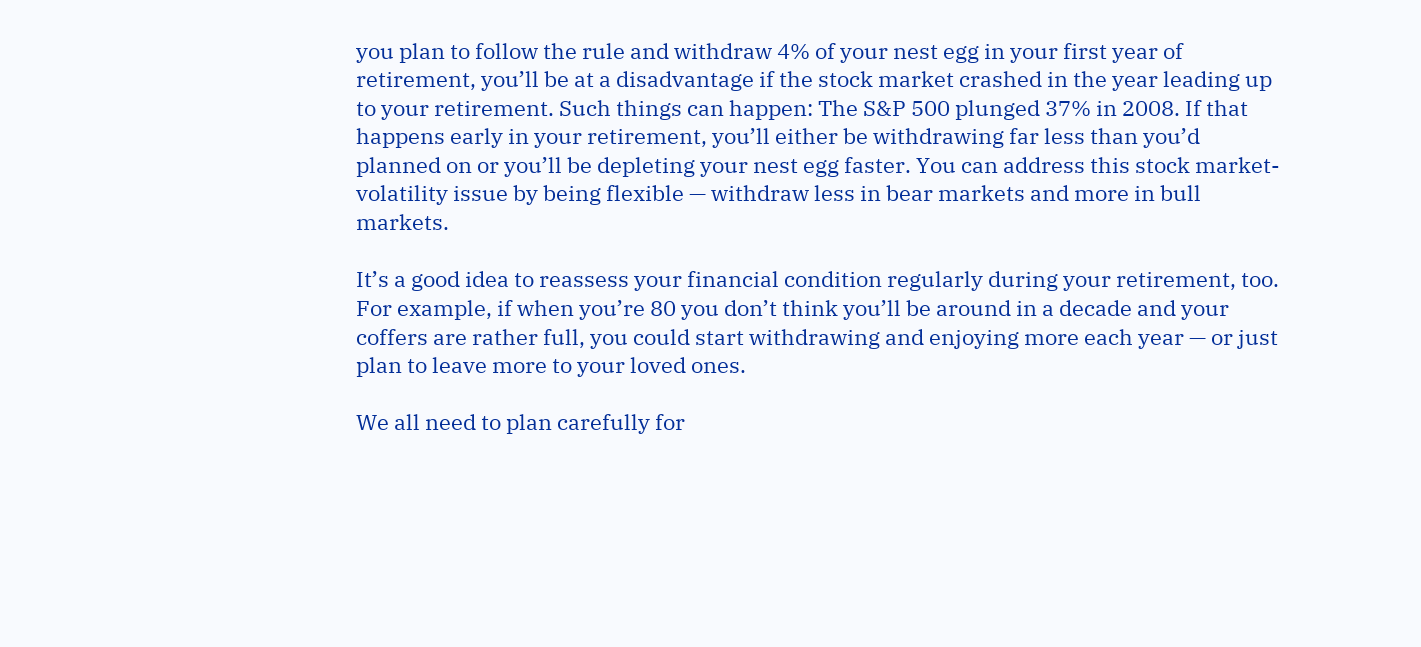you plan to follow the rule and withdraw 4% of your nest egg in your first year of retirement, you’ll be at a disadvantage if the stock market crashed in the year leading up to your retirement. Such things can happen: The S&P 500 plunged 37% in 2008. If that happens early in your retirement, you’ll either be withdrawing far less than you’d planned on or you’ll be depleting your nest egg faster. You can address this stock market-volatility issue by being flexible — withdraw less in bear markets and more in bull markets.

It’s a good idea to reassess your financial condition regularly during your retirement, too. For example, if when you’re 80 you don’t think you’ll be around in a decade and your coffers are rather full, you could start withdrawing and enjoying more each year — or just plan to leave more to your loved ones.

We all need to plan carefully for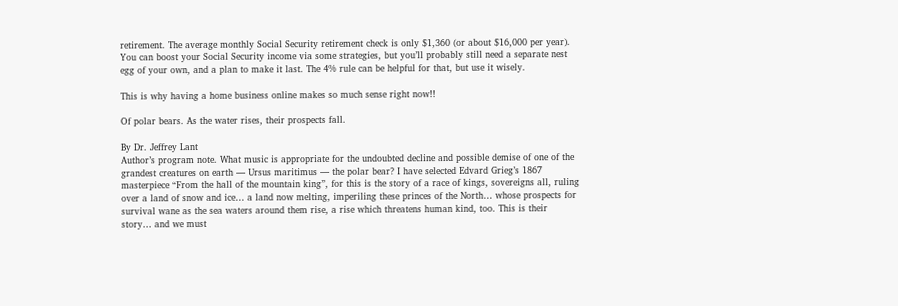retirement. The average monthly Social Security retirement check is only $1,360 (or about $16,000 per year). You can boost your Social Security income via some strategies, but you’ll probably still need a separate nest egg of your own, and a plan to make it last. The 4% rule can be helpful for that, but use it wisely.

This is why having a home business online makes so much sense right now!!

Of polar bears. As the water rises, their prospects fall.

By Dr. Jeffrey Lant
Author’s program note. What music is appropriate for the undoubted decline and possible demise of one of the grandest creatures on earth — Ursus maritimus — the polar bear? I have selected Edvard Grieg’s 1867 masterpiece “From the hall of the mountain king”, for this is the story of a race of kings, sovereigns all, ruling over a land of snow and ice… a land now melting, imperiling these princes of the North… whose prospects for survival wane as the sea waters around them rise, a rise which threatens human kind, too. This is their story… and we must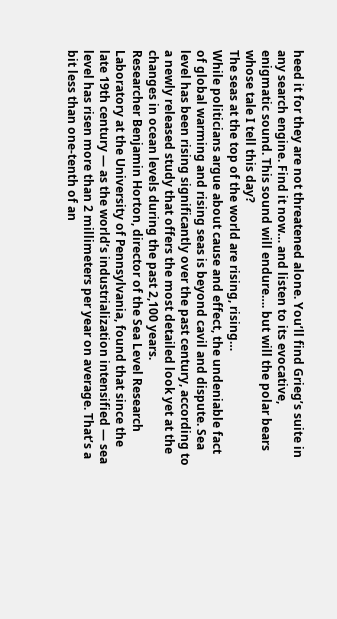heed it for they are not threatened alone. You’ll find Grieg’s suite in any search engine. Find it now… and listen to its evocative, enigmatic sound. This sound will endure…. but will the polar bears whose tale I tell this day?
The seas at the top of the world are rising, rising…
While politicians argue about cause and effect, the undeniable fact of global warming and rising seas is beyond cavil and dispute. Sea level has been rising significantly over the past century, according to a newly released study that offers the most detailed look yet at the changes in ocean levels during the past 2,100 years.
Researcher Benjamin Horton, director of the Sea Level Research Laboratory at the University of Pennsylvania, found that since the late 19th century — as the world’s industrialization intensified — sea level has risen more than 2 millimeters per year on average. That’s a bit less than one-tenth of an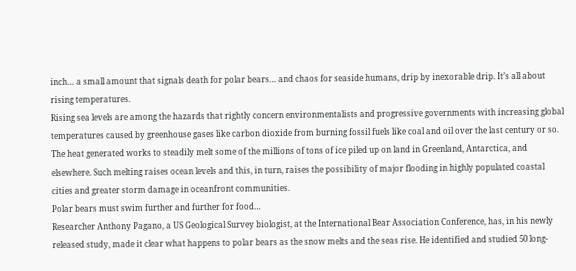inch… a small amount that signals death for polar bears… and chaos for seaside humans, drip by inexorable drip. It’s all about rising temperatures.
Rising sea levels are among the hazards that rightly concern environmentalists and progressive governments with increasing global temperatures caused by greenhouse gases like carbon dioxide from burning fossil fuels like coal and oil over the last century or so.
The heat generated works to steadily melt some of the millions of tons of ice piled up on land in Greenland, Antarctica, and elsewhere. Such melting raises ocean levels and this, in turn, raises the possibility of major flooding in highly populated coastal cities and greater storm damage in oceanfront communities.
Polar bears must swim further and further for food…
Researcher Anthony Pagano, a US Geological Survey biologist, at the International Bear Association Conference, has, in his newly released study, made it clear what happens to polar bears as the snow melts and the seas rise. He identified and studied 50 long-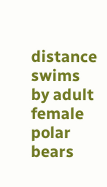distance swims by adult female polar bears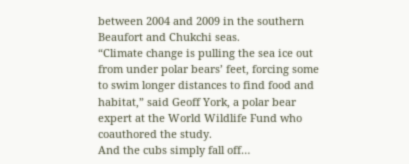between 2004 and 2009 in the southern Beaufort and Chukchi seas.
“Climate change is pulling the sea ice out from under polar bears’ feet, forcing some to swim longer distances to find food and habitat,” said Geoff York, a polar bear expert at the World Wildlife Fund who coauthored the study.
And the cubs simply fall off…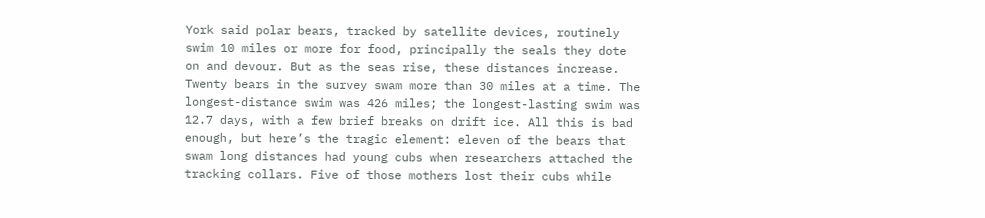York said polar bears, tracked by satellite devices, routinely swim 10 miles or more for food, principally the seals they dote on and devour. But as the seas rise, these distances increase. Twenty bears in the survey swam more than 30 miles at a time. The longest-distance swim was 426 miles; the longest-lasting swim was 12.7 days, with a few brief breaks on drift ice. All this is bad enough, but here’s the tragic element: eleven of the bears that swam long distances had young cubs when researchers attached the tracking collars. Five of those mothers lost their cubs while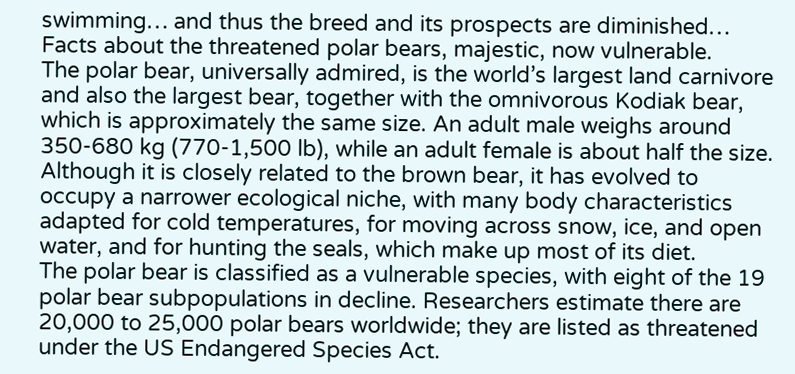swimming… and thus the breed and its prospects are diminished…
Facts about the threatened polar bears, majestic, now vulnerable.
The polar bear, universally admired, is the world’s largest land carnivore and also the largest bear, together with the omnivorous Kodiak bear, which is approximately the same size. An adult male weighs around 350-680 kg (770-1,500 lb), while an adult female is about half the size. Although it is closely related to the brown bear, it has evolved to occupy a narrower ecological niche, with many body characteristics adapted for cold temperatures, for moving across snow, ice, and open water, and for hunting the seals, which make up most of its diet.
The polar bear is classified as a vulnerable species, with eight of the 19 polar bear subpopulations in decline. Researchers estimate there are 20,000 to 25,000 polar bears worldwide; they are listed as threatened under the US Endangered Species Act.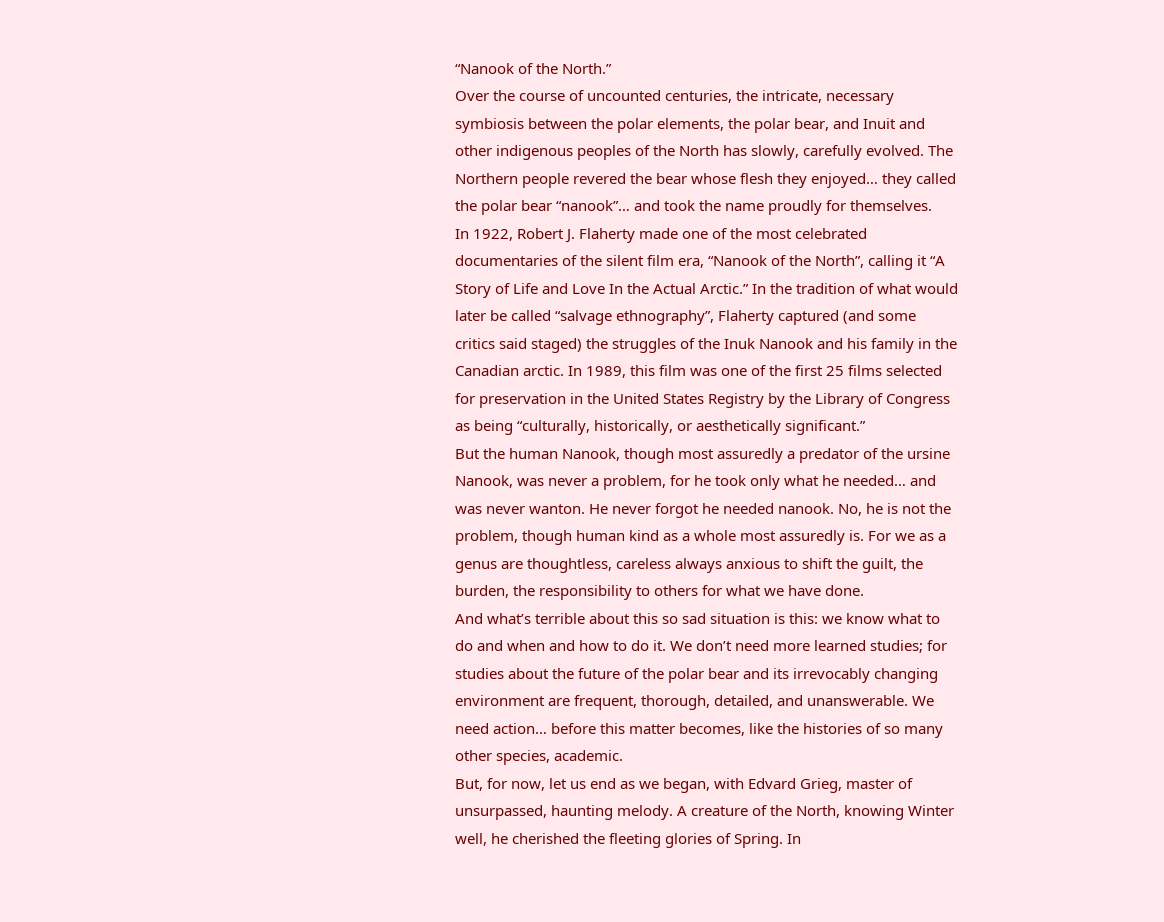“Nanook of the North.”
Over the course of uncounted centuries, the intricate, necessary symbiosis between the polar elements, the polar bear, and Inuit and other indigenous peoples of the North has slowly, carefully evolved. The Northern people revered the bear whose flesh they enjoyed… they called the polar bear “nanook”… and took the name proudly for themselves.
In 1922, Robert J. Flaherty made one of the most celebrated documentaries of the silent film era, “Nanook of the North”, calling it “A Story of Life and Love In the Actual Arctic.” In the tradition of what would later be called “salvage ethnography”, Flaherty captured (and some critics said staged) the struggles of the Inuk Nanook and his family in the Canadian arctic. In 1989, this film was one of the first 25 films selected for preservation in the United States Registry by the Library of Congress as being “culturally, historically, or aesthetically significant.”
But the human Nanook, though most assuredly a predator of the ursine Nanook, was never a problem, for he took only what he needed… and was never wanton. He never forgot he needed nanook. No, he is not the problem, though human kind as a whole most assuredly is. For we as a genus are thoughtless, careless always anxious to shift the guilt, the burden, the responsibility to others for what we have done.
And what’s terrible about this so sad situation is this: we know what to do and when and how to do it. We don’t need more learned studies; for studies about the future of the polar bear and its irrevocably changing environment are frequent, thorough, detailed, and unanswerable. We need action… before this matter becomes, like the histories of so many other species, academic.
But, for now, let us end as we began, with Edvard Grieg, master of unsurpassed, haunting melody. A creature of the North, knowing Winter well, he cherished the fleeting glories of Spring. In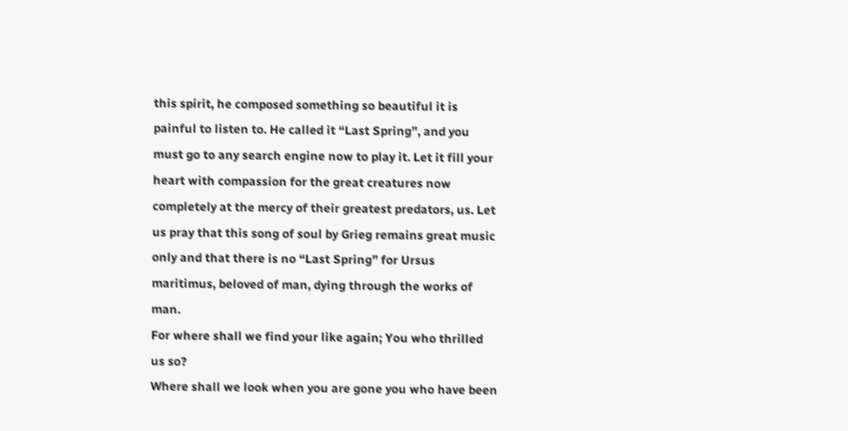this spirit, he composed something so beautiful it is painful to listen to. He called it “Last Spring”, and you must go to any search engine now to play it. Let it fill your heart with compassion for the great creatures now completely at the mercy of their greatest predators, us. Let us pray that this song of soul by Grieg remains great music only and that there is no “Last Spring” for Ursus maritimus, beloved of man, dying through the works of man.
For where shall we find your like again; You who thrilled us so?
Where shall we look when you are gone you who have been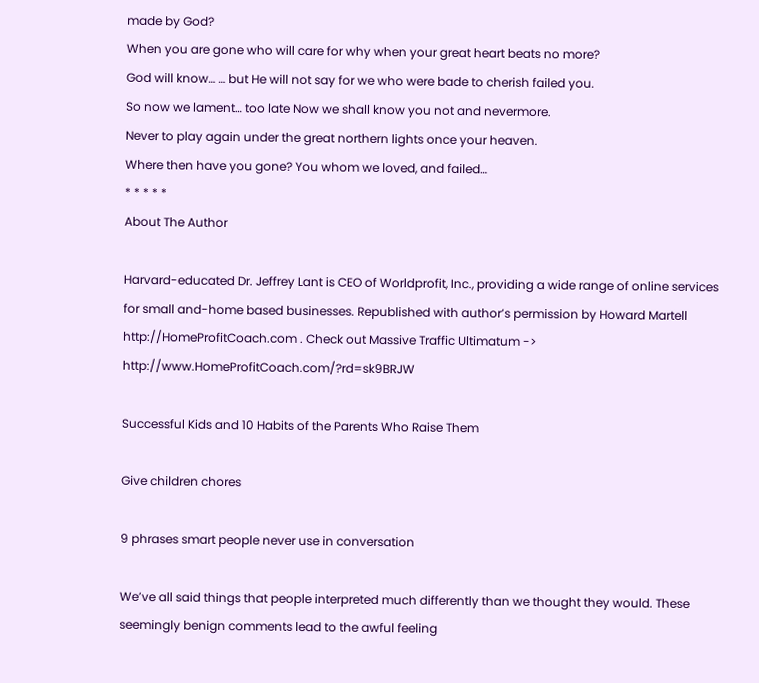made by God?
When you are gone who will care for why when your great heart beats no more?
God will know… … but He will not say for we who were bade to cherish failed you.
So now we lament… too late Now we shall know you not and nevermore.
Never to play again under the great northern lights once your heaven.
Where then have you gone? You whom we loved, and failed…
* * * * *
About The Author

Harvard-educated Dr. Jeffrey Lant is CEO of Worldprofit, Inc., providing a wide range of online services for small and-home based businesses. Republished with author’s permission by Howard Martell http://HomeProfitCoach.com . Check out Massive Traffic Ultimatum -> http://www.HomeProfitCoach.com/?rd=sk9BRJW

Successful Kids and 10 Habits of the Parents Who Raise Them

Give children chores

9 phrases smart people never use in conversation

We’ve all said things that people interpreted much differently than we thought they would. These seemingly benign comments lead to the awful feeling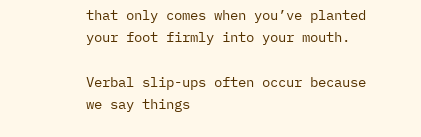that only comes when you’ve planted your foot firmly into your mouth.

Verbal slip-ups often occur because we say things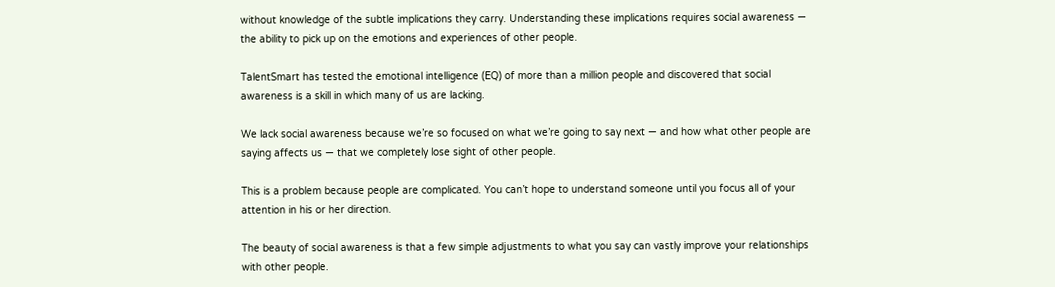without knowledge of the subtle implications they carry. Understanding these implications requires social awareness — the ability to pick up on the emotions and experiences of other people.

TalentSmart has tested the emotional intelligence (EQ) of more than a million people and discovered that social awareness is a skill in which many of us are lacking.

We lack social awareness because we’re so focused on what we’re going to say next — and how what other people are saying affects us — that we completely lose sight of other people.

This is a problem because people are complicated. You can’t hope to understand someone until you focus all of your attention in his or her direction.

The beauty of social awareness is that a few simple adjustments to what you say can vastly improve your relationships with other people.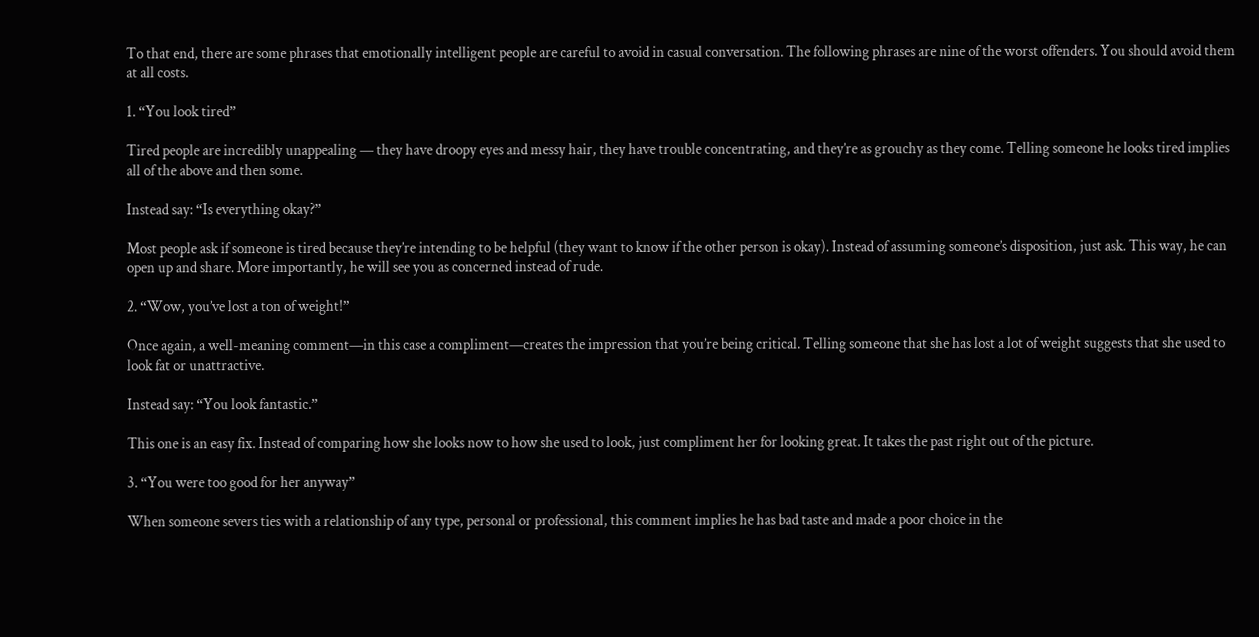To that end, there are some phrases that emotionally intelligent people are careful to avoid in casual conversation. The following phrases are nine of the worst offenders. You should avoid them at all costs.

1. “You look tired”

Tired people are incredibly unappealing — they have droopy eyes and messy hair, they have trouble concentrating, and they’re as grouchy as they come. Telling someone he looks tired implies all of the above and then some.

Instead say: “Is everything okay?”

Most people ask if someone is tired because they’re intending to be helpful (they want to know if the other person is okay). Instead of assuming someone’s disposition, just ask. This way, he can open up and share. More importantly, he will see you as concerned instead of rude.

2. “Wow, you’ve lost a ton of weight!”

Once again, a well-meaning comment—in this case a compliment—creates the impression that you’re being critical. Telling someone that she has lost a lot of weight suggests that she used to look fat or unattractive.

Instead say: “You look fantastic.”

This one is an easy fix. Instead of comparing how she looks now to how she used to look, just compliment her for looking great. It takes the past right out of the picture.

3. “You were too good for her anyway”

When someone severs ties with a relationship of any type, personal or professional, this comment implies he has bad taste and made a poor choice in the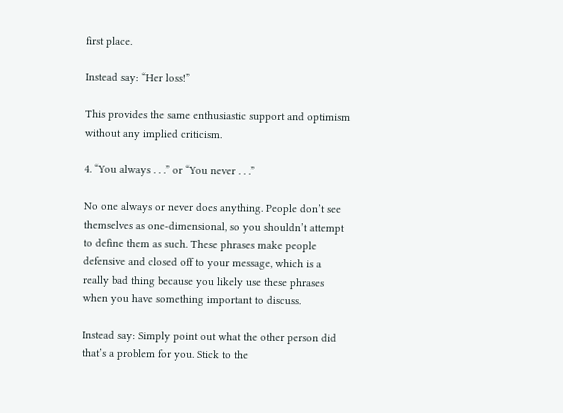first place.

Instead say: “Her loss!”

This provides the same enthusiastic support and optimism without any implied criticism.

4. “You always . . .” or “You never . . .”

No one always or never does anything. People don’t see themselves as one-dimensional, so you shouldn’t attempt to define them as such. These phrases make people defensive and closed off to your message, which is a really bad thing because you likely use these phrases when you have something important to discuss.

Instead say: Simply point out what the other person did that’s a problem for you. Stick to the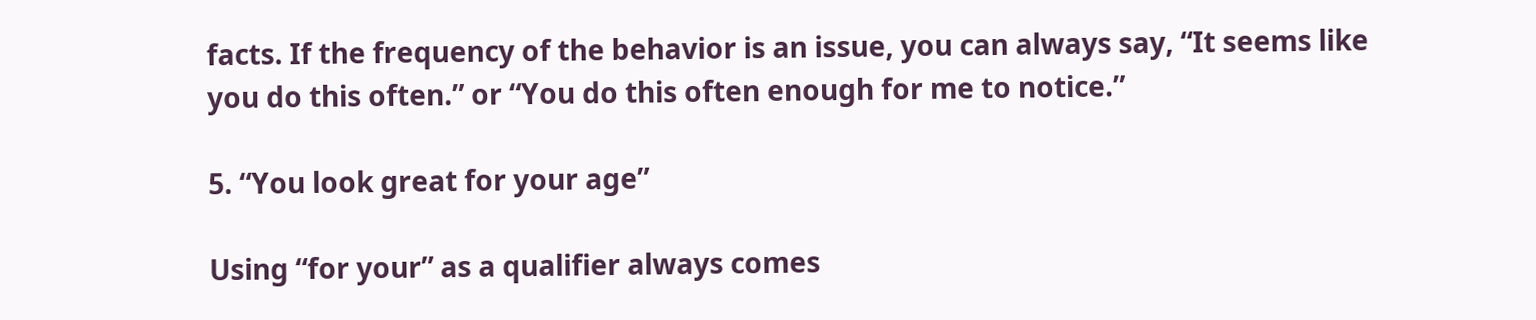facts. If the frequency of the behavior is an issue, you can always say, “It seems like you do this often.” or “You do this often enough for me to notice.”

5. “You look great for your age”

Using “for your” as a qualifier always comes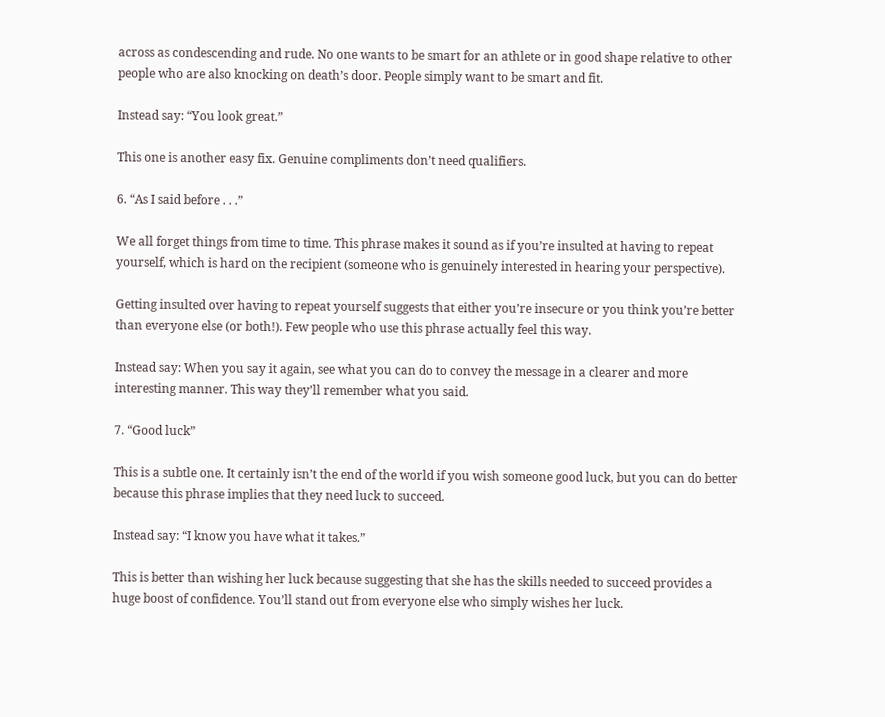across as condescending and rude. No one wants to be smart for an athlete or in good shape relative to other people who are also knocking on death’s door. People simply want to be smart and fit.

Instead say: “You look great.”

This one is another easy fix. Genuine compliments don’t need qualifiers.

6. “As I said before . . .”

We all forget things from time to time. This phrase makes it sound as if you’re insulted at having to repeat yourself, which is hard on the recipient (someone who is genuinely interested in hearing your perspective).

Getting insulted over having to repeat yourself suggests that either you’re insecure or you think you’re better than everyone else (or both!). Few people who use this phrase actually feel this way.

Instead say: When you say it again, see what you can do to convey the message in a clearer and more interesting manner. This way they’ll remember what you said.

7. “Good luck”

This is a subtle one. It certainly isn’t the end of the world if you wish someone good luck, but you can do better because this phrase implies that they need luck to succeed.

Instead say: “I know you have what it takes.”

This is better than wishing her luck because suggesting that she has the skills needed to succeed provides a huge boost of confidence. You’ll stand out from everyone else who simply wishes her luck.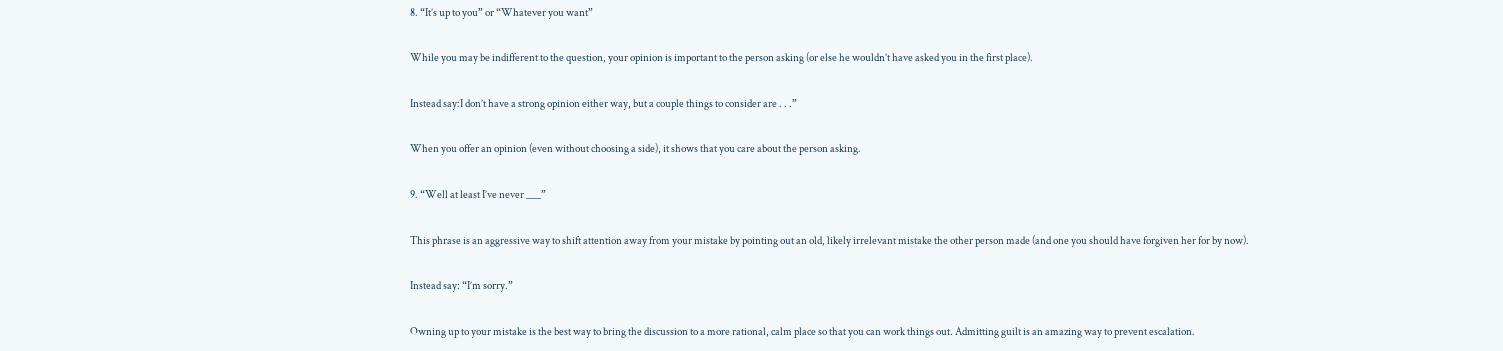8. “It’s up to you” or “Whatever you want”

While you may be indifferent to the question, your opinion is important to the person asking (or else he wouldn’t have asked you in the first place).

Instead say:I don’t have a strong opinion either way, but a couple things to consider are . . .”

When you offer an opinion (even without choosing a side), it shows that you care about the person asking.

9. “Well at least I’ve never ___”

This phrase is an aggressive way to shift attention away from your mistake by pointing out an old, likely irrelevant mistake the other person made (and one you should have forgiven her for by now).

Instead say: “I’m sorry.”

Owning up to your mistake is the best way to bring the discussion to a more rational, calm place so that you can work things out. Admitting guilt is an amazing way to prevent escalation.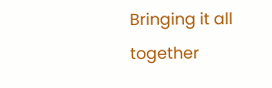Bringing it all together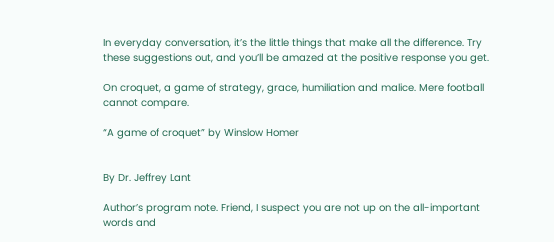In everyday conversation, it’s the little things that make all the difference. Try these suggestions out, and you’ll be amazed at the positive response you get.

On croquet, a game of strategy, grace, humiliation and malice. Mere football cannot compare.

“A game of croquet” by Winslow Homer


By Dr. Jeffrey Lant

Author’s program note. Friend, I suspect you are not up on the all-important words and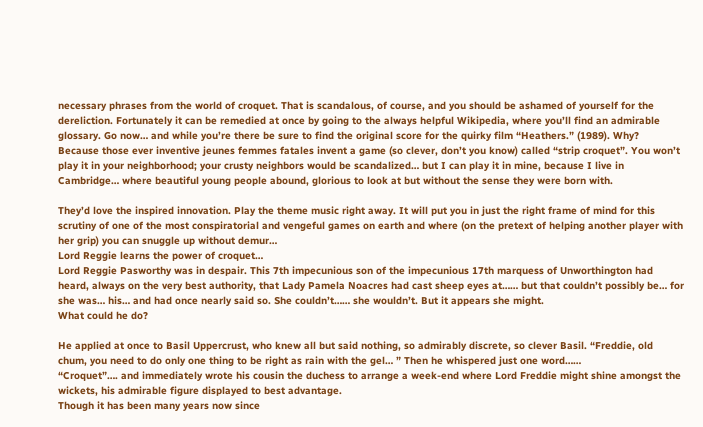necessary phrases from the world of croquet. That is scandalous, of course, and you should be ashamed of yourself for the dereliction. Fortunately it can be remedied at once by going to the always helpful Wikipedia, where you’ll find an admirable glossary. Go now… and while you’re there be sure to find the original score for the quirky film “Heathers.” (1989). Why?
Because those ever inventive jeunes femmes fatales invent a game (so clever, don’t you know) called “strip croquet”. You won’t play it in your neighborhood; your crusty neighbors would be scandalized… but I can play it in mine, because I live in Cambridge… where beautiful young people abound, glorious to look at but without the sense they were born with.

They’d love the inspired innovation. Play the theme music right away. It will put you in just the right frame of mind for this scrutiny of one of the most conspiratorial and vengeful games on earth and where (on the pretext of helping another player with her grip) you can snuggle up without demur…
Lord Reggie learns the power of croquet…
Lord Reggie Pasworthy was in despair. This 7th impecunious son of the impecunious 17th marquess of Unworthington had heard, always on the very best authority, that Lady Pamela Noacres had cast sheep eyes at…… but that couldn’t possibly be… for she was… his… and had once nearly said so. She couldn’t…… she wouldn’t. But it appears she might.
What could he do?

He applied at once to Basil Uppercrust, who knew all but said nothing, so admirably discrete, so clever Basil. “Freddie, old chum, you need to do only one thing to be right as rain with the gel… ” Then he whispered just one word……
“Croquet”…. and immediately wrote his cousin the duchess to arrange a week-end where Lord Freddie might shine amongst the wickets, his admirable figure displayed to best advantage.
Though it has been many years now since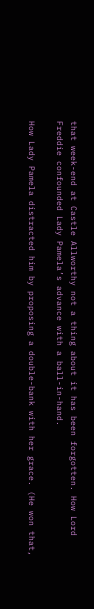that week-end at Castle Allworthy not a thing about it has been forgotten. How Lord Freddie confounded Lady Pamela’s advance with a ball-in-hand.

How Lady Pamela distracted him by proposing a double-bank with her grace. (He won that,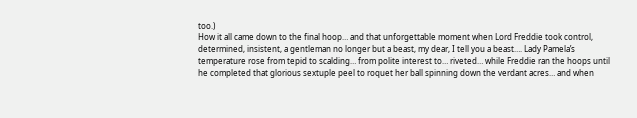too.)
How it all came down to the final hoop… and that unforgettable moment when Lord Freddie took control, determined, insistent, a gentleman no longer but a beast, my dear, I tell you a beast…. Lady Pamela’s temperature rose from tepid to scalding… from polite interest to… riveted… while Freddie ran the hoops until he completed that glorious sextuple peel to roquet her ball spinning down the verdant acres… and when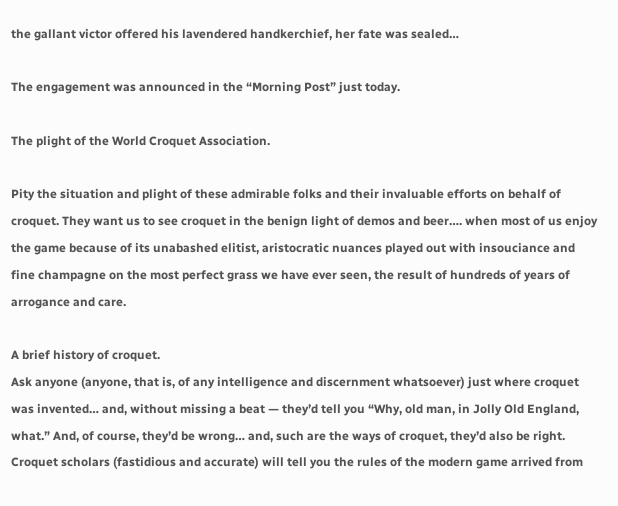the gallant victor offered his lavendered handkerchief, her fate was sealed…

The engagement was announced in the “Morning Post” just today.

The plight of the World Croquet Association.

Pity the situation and plight of these admirable folks and their invaluable efforts on behalf of croquet. They want us to see croquet in the benign light of demos and beer…. when most of us enjoy the game because of its unabashed elitist, aristocratic nuances played out with insouciance and fine champagne on the most perfect grass we have ever seen, the result of hundreds of years of arrogance and care.

A brief history of croquet.
Ask anyone (anyone, that is, of any intelligence and discernment whatsoever) just where croquet was invented… and, without missing a beat — they’d tell you “Why, old man, in Jolly Old England, what.” And, of course, they’d be wrong… and, such are the ways of croquet, they’d also be right.
Croquet scholars (fastidious and accurate) will tell you the rules of the modern game arrived from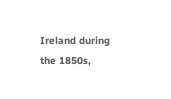Ireland during the 1850s,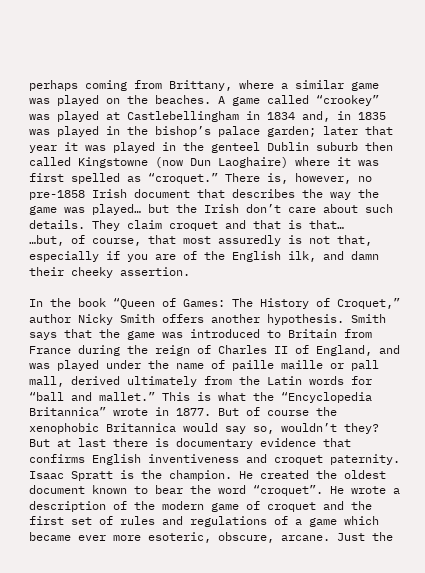perhaps coming from Brittany, where a similar game was played on the beaches. A game called “crookey” was played at Castlebellingham in 1834 and, in 1835 was played in the bishop’s palace garden; later that year it was played in the genteel Dublin suburb then called Kingstowne (now Dun Laoghaire) where it was first spelled as “croquet.” There is, however, no pre-1858 Irish document that describes the way the game was played… but the Irish don’t care about such details. They claim croquet and that is that…
…but, of course, that most assuredly is not that, especially if you are of the English ilk, and damn their cheeky assertion.

In the book “Queen of Games: The History of Croquet,” author Nicky Smith offers another hypothesis. Smith says that the game was introduced to Britain from France during the reign of Charles II of England, and was played under the name of paille maille or pall mall, derived ultimately from the Latin words for “ball and mallet.” This is what the “Encyclopedia Britannica” wrote in 1877. But of course the xenophobic Britannica would say so, wouldn’t they?
But at last there is documentary evidence that confirms English inventiveness and croquet paternity. Isaac Spratt is the champion. He created the oldest document known to bear the word “croquet”. He wrote a description of the modern game of croquet and the first set of rules and regulations of a game which became ever more esoteric, obscure, arcane. Just the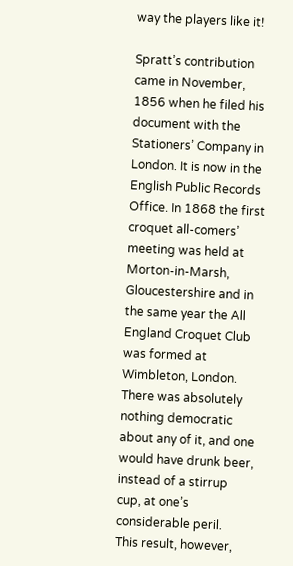way the players like it!

Spratt’s contribution came in November, 1856 when he filed his document with the Stationers’ Company in London. It is now in the English Public Records Office. In 1868 the first croquet all-comers’ meeting was held at Morton-in-Marsh, Gloucestershire and in the same year the All England Croquet Club was formed at Wimbleton, London. There was absolutely nothing democratic about any of it, and one would have drunk beer, instead of a stirrup cup, at one’s considerable peril.
This result, however,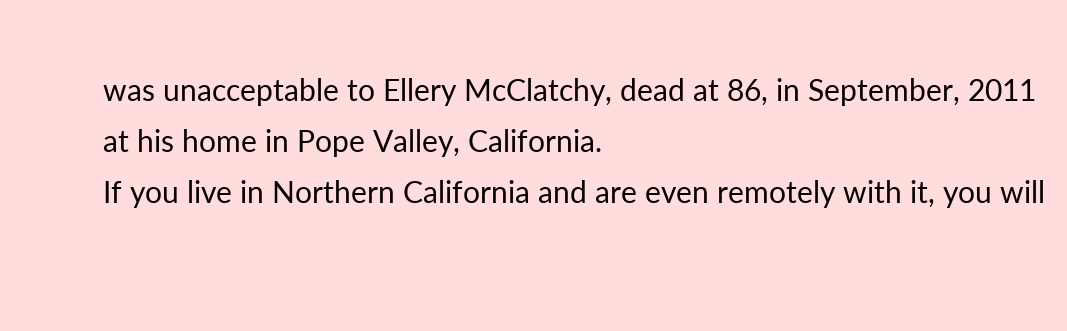was unacceptable to Ellery McClatchy, dead at 86, in September, 2011 at his home in Pope Valley, California.
If you live in Northern California and are even remotely with it, you will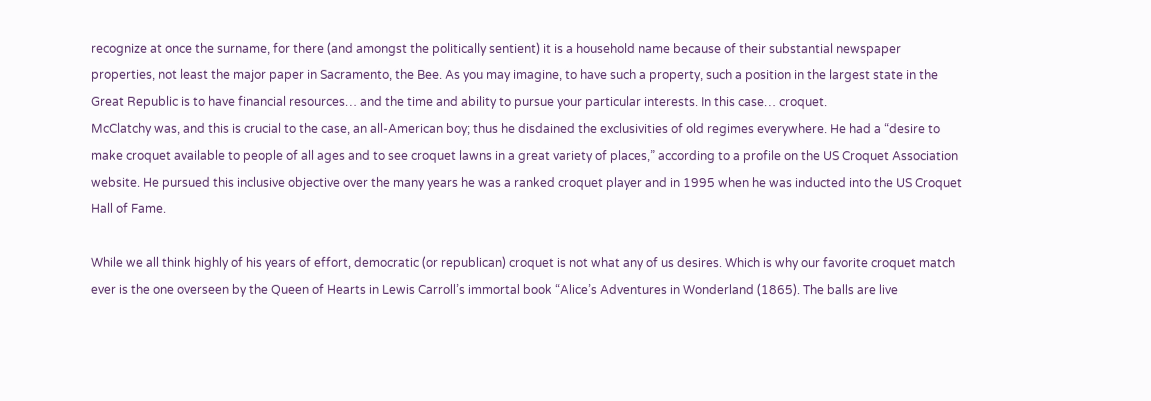recognize at once the surname, for there (and amongst the politically sentient) it is a household name because of their substantial newspaper properties, not least the major paper in Sacramento, the Bee. As you may imagine, to have such a property, such a position in the largest state in the Great Republic is to have financial resources… and the time and ability to pursue your particular interests. In this case… croquet.
McClatchy was, and this is crucial to the case, an all-American boy; thus he disdained the exclusivities of old regimes everywhere. He had a “desire to make croquet available to people of all ages and to see croquet lawns in a great variety of places,” according to a profile on the US Croquet Association website. He pursued this inclusive objective over the many years he was a ranked croquet player and in 1995 when he was inducted into the US Croquet Hall of Fame.

While we all think highly of his years of effort, democratic (or republican) croquet is not what any of us desires. Which is why our favorite croquet match ever is the one overseen by the Queen of Hearts in Lewis Carroll’s immortal book “Alice’s Adventures in Wonderland (1865). The balls are live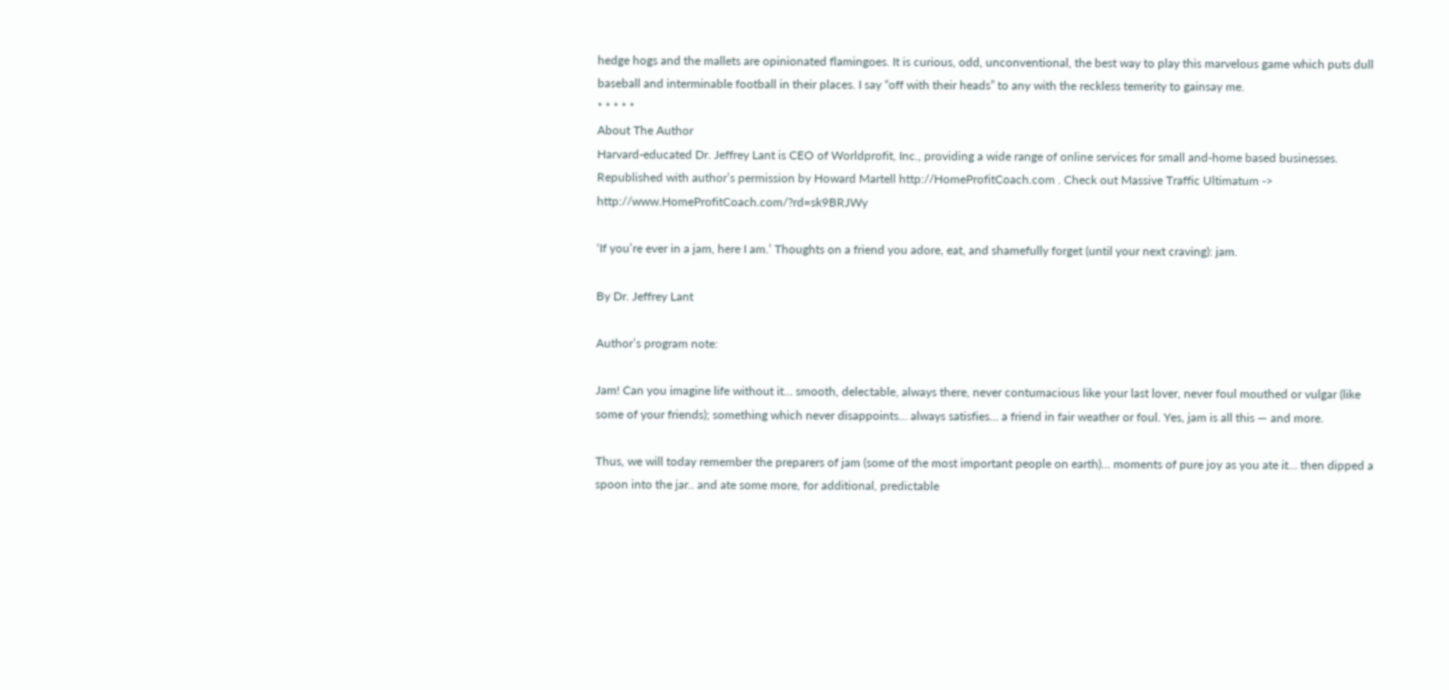hedge hogs and the mallets are opinionated flamingoes. It is curious, odd, unconventional, the best way to play this marvelous game which puts dull baseball and interminable football in their places. I say “off with their heads” to any with the reckless temerity to gainsay me.
* * * * *
About The Author
Harvard-educated Dr. Jeffrey Lant is CEO of Worldprofit, Inc., providing a wide range of online services for small and-home based businesses. Republished with author’s permission by Howard Martell http://HomeProfitCoach.com . Check out Massive Traffic Ultimatum -> http://www.HomeProfitCoach.com/?rd=sk9BRJWy

‘If you’re ever in a jam, here I am.’ Thoughts on a friend you adore, eat, and shamefully forget (until your next craving): jam.

By Dr. Jeffrey Lant

Author’s program note:

Jam! Can you imagine life without it… smooth, delectable, always there, never contumacious like your last lover, never foul mouthed or vulgar (like some of your friends); something which never disappoints… always satisfies… a friend in fair weather or foul. Yes, jam is all this — and more.

Thus, we will today remember the preparers of jam (some of the most important people on earth)… moments of pure joy as you ate it… then dipped a spoon into the jar.. and ate some more, for additional, predictable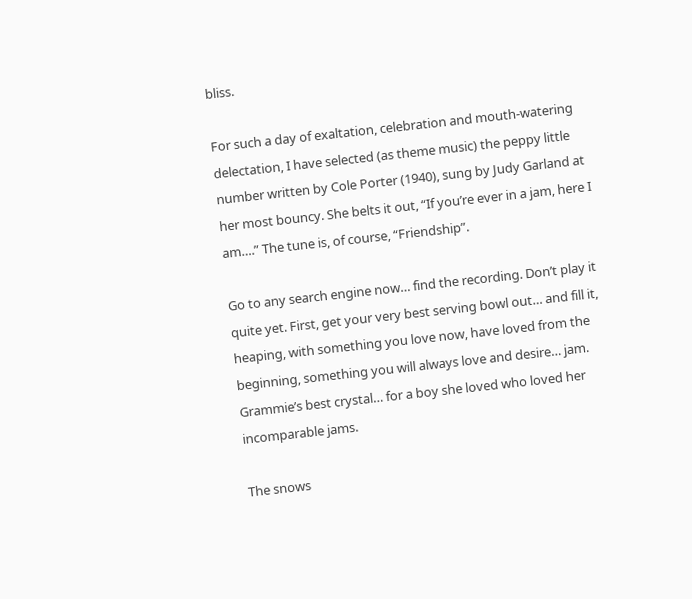bliss.

For such a day of exaltation, celebration and mouth-watering delectation, I have selected (as theme music) the peppy little number written by Cole Porter (1940), sung by Judy Garland at her most bouncy. She belts it out, “If you’re ever in a jam, here I am….” The tune is, of course, “Friendship”.

Go to any search engine now… find the recording. Don’t play it quite yet. First, get your very best serving bowl out… and fill it, heaping, with something you love now, have loved from the beginning, something you will always love and desire… jam.
Grammie’s best crystal… for a boy she loved who loved her incomparable jams.

The snows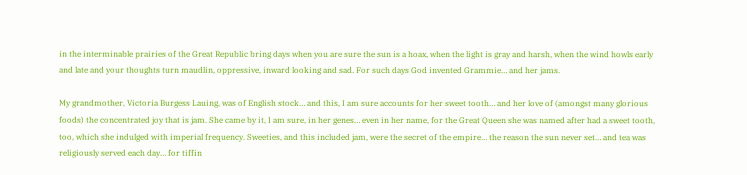in the interminable prairies of the Great Republic bring days when you are sure the sun is a hoax, when the light is gray and harsh, when the wind howls early and late and your thoughts turn maudlin, oppressive, inward looking and sad. For such days God invented Grammie… and her jams.

My grandmother, Victoria Burgess Lauing, was of English stock… and this, I am sure accounts for her sweet tooth… and her love of (amongst many glorious foods) the concentrated joy that is jam. She came by it, I am sure, in her genes… even in her name, for the Great Queen she was named after had a sweet tooth, too, which she indulged with imperial frequency. Sweeties, and this included jam, were the secret of the empire… the reason the sun never set… and tea was religiously served each day… for tiffin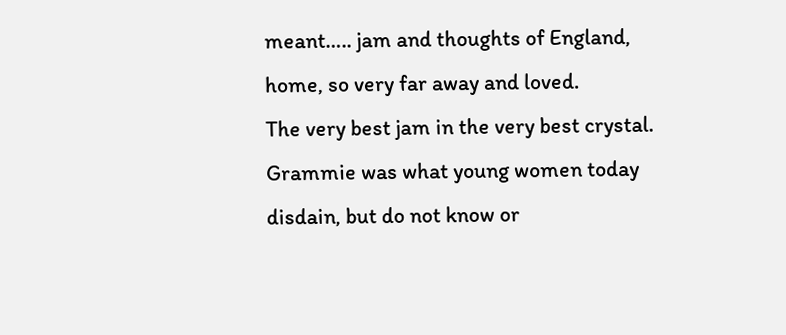meant….. jam and thoughts of England, home, so very far away and loved.
The very best jam in the very best crystal.
Grammie was what young women today disdain, but do not know or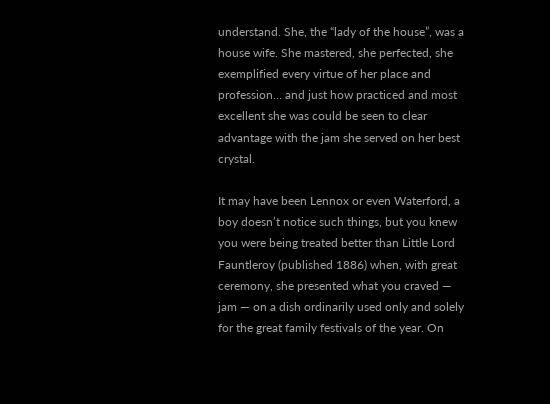understand. She, the “lady of the house”, was a house wife. She mastered, she perfected, she exemplified every virtue of her place and profession… and just how practiced and most excellent she was could be seen to clear advantage with the jam she served on her best crystal.

It may have been Lennox or even Waterford, a boy doesn’t notice such things, but you knew you were being treated better than Little Lord Fauntleroy (published 1886) when, with great ceremony, she presented what you craved — jam — on a dish ordinarily used only and solely for the great family festivals of the year. On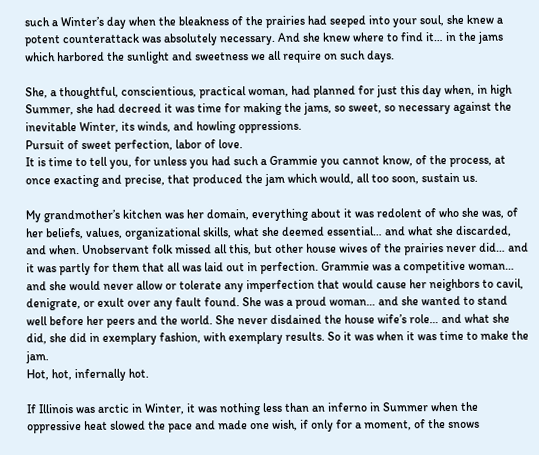such a Winter’s day when the bleakness of the prairies had seeped into your soul, she knew a potent counterattack was absolutely necessary. And she knew where to find it… in the jams which harbored the sunlight and sweetness we all require on such days.

She, a thoughtful, conscientious, practical woman, had planned for just this day when, in high Summer, she had decreed it was time for making the jams, so sweet, so necessary against the inevitable Winter, its winds, and howling oppressions.
Pursuit of sweet perfection, labor of love.
It is time to tell you, for unless you had such a Grammie you cannot know, of the process, at once exacting and precise, that produced the jam which would, all too soon, sustain us.

My grandmother’s kitchen was her domain, everything about it was redolent of who she was, of her beliefs, values, organizational skills, what she deemed essential… and what she discarded, and when. Unobservant folk missed all this, but other house wives of the prairies never did… and it was partly for them that all was laid out in perfection. Grammie was a competitive woman… and she would never allow or tolerate any imperfection that would cause her neighbors to cavil, denigrate, or exult over any fault found. She was a proud woman… and she wanted to stand well before her peers and the world. She never disdained the house wife’s role… and what she did, she did in exemplary fashion, with exemplary results. So it was when it was time to make the jam.
Hot, hot, infernally hot.

If Illinois was arctic in Winter, it was nothing less than an inferno in Summer when the oppressive heat slowed the pace and made one wish, if only for a moment, of the snows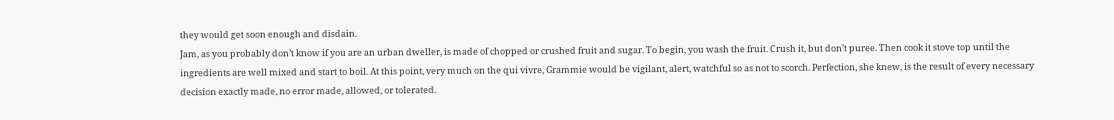they would get soon enough and disdain.
Jam, as you probably don’t know if you are an urban dweller, is made of chopped or crushed fruit and sugar. To begin, you wash the fruit. Crush it, but don’t puree. Then cook it stove top until the ingredients are well mixed and start to boil. At this point, very much on the qui vivre, Grammie would be vigilant, alert, watchful so as not to scorch. Perfection, she knew, is the result of every necessary decision exactly made, no error made, allowed, or tolerated.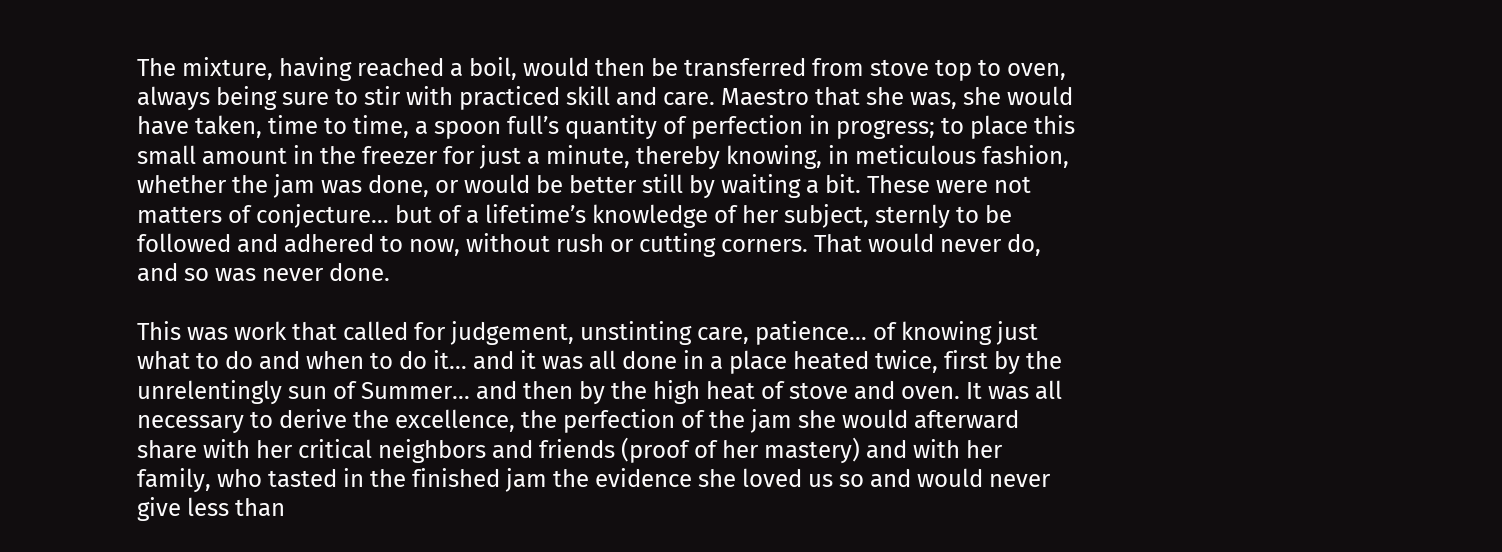The mixture, having reached a boil, would then be transferred from stove top to oven, always being sure to stir with practiced skill and care. Maestro that she was, she would have taken, time to time, a spoon full’s quantity of perfection in progress; to place this small amount in the freezer for just a minute, thereby knowing, in meticulous fashion, whether the jam was done, or would be better still by waiting a bit. These were not matters of conjecture… but of a lifetime’s knowledge of her subject, sternly to be followed and adhered to now, without rush or cutting corners. That would never do, and so was never done.

This was work that called for judgement, unstinting care, patience… of knowing just what to do and when to do it… and it was all done in a place heated twice, first by the unrelentingly sun of Summer… and then by the high heat of stove and oven. It was all necessary to derive the excellence, the perfection of the jam she would afterward share with her critical neighbors and friends (proof of her mastery) and with her family, who tasted in the finished jam the evidence she loved us so and would never give less than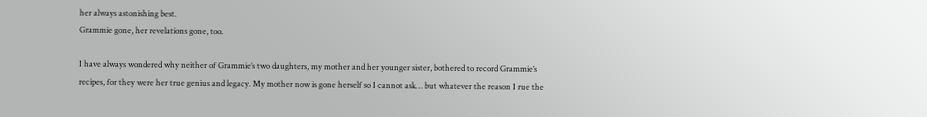her always astonishing best.
Grammie gone, her revelations gone, too.

I have always wondered why neither of Grammie’s two daughters, my mother and her younger sister, bothered to record Grammie’s recipes, for they were her true genius and legacy. My mother now is gone herself so I cannot ask… but whatever the reason I rue the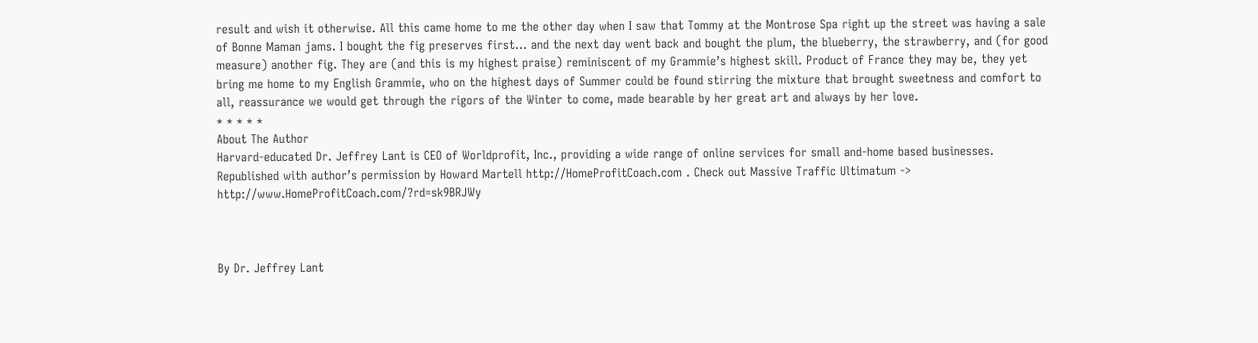result and wish it otherwise. All this came home to me the other day when I saw that Tommy at the Montrose Spa right up the street was having a sale of Bonne Maman jams. I bought the fig preserves first… and the next day went back and bought the plum, the blueberry, the strawberry, and (for good measure) another fig. They are (and this is my highest praise) reminiscent of my Grammie’s highest skill. Product of France they may be, they yet bring me home to my English Grammie, who on the highest days of Summer could be found stirring the mixture that brought sweetness and comfort to all, reassurance we would get through the rigors of the Winter to come, made bearable by her great art and always by her love.
* * * * *
About The Author
Harvard-educated Dr. Jeffrey Lant is CEO of Worldprofit, Inc., providing a wide range of online services for small and-home based businesses. Republished with author’s permission by Howard Martell http://HomeProfitCoach.com . Check out Massive Traffic Ultimatum -> http://www.HomeProfitCoach.com/?rd=sk9BRJWy



By Dr. Jeffrey Lant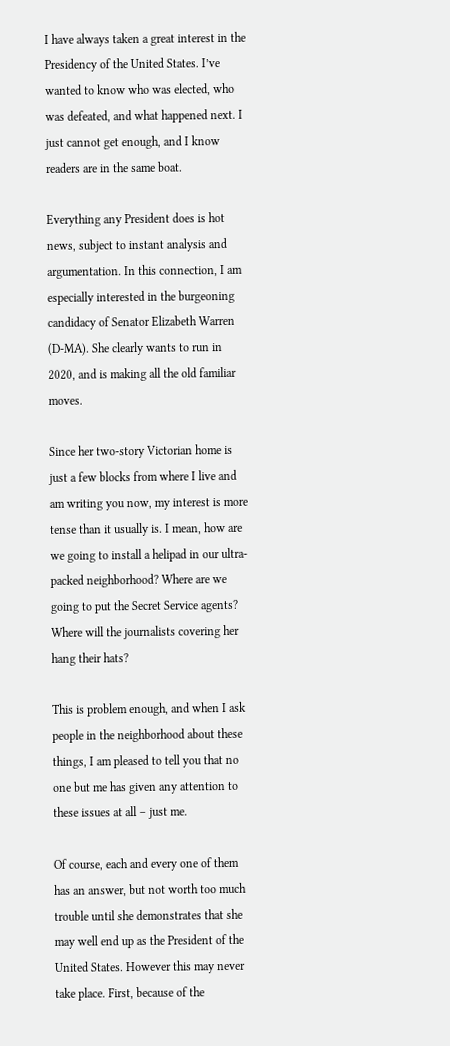I have always taken a great interest in the Presidency of the United States. I’ve wanted to know who was elected, who was defeated, and what happened next. I just cannot get enough, and I know readers are in the same boat.

Everything any President does is hot news, subject to instant analysis and argumentation. In this connection, I am especially interested in the burgeoning candidacy of Senator Elizabeth Warren (D-MA). She clearly wants to run in 2020, and is making all the old familiar moves.

Since her two-story Victorian home is just a few blocks from where I live and am writing you now, my interest is more tense than it usually is. I mean, how are we going to install a helipad in our ultra-packed neighborhood? Where are we going to put the Secret Service agents? Where will the journalists covering her hang their hats?

This is problem enough, and when I ask people in the neighborhood about these things, I am pleased to tell you that no one but me has given any attention to these issues at all – just me.

Of course, each and every one of them has an answer, but not worth too much trouble until she demonstrates that she may well end up as the President of the United States. However this may never take place. First, because of the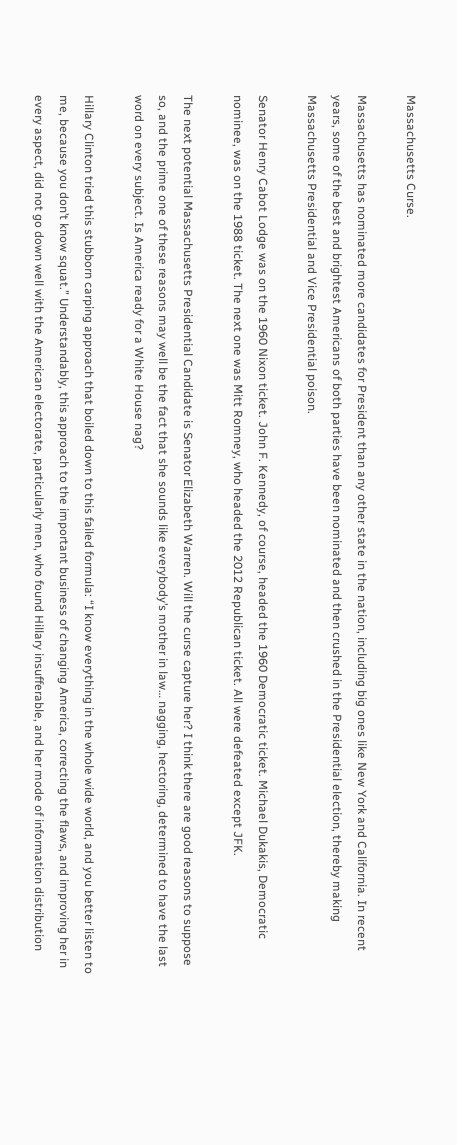Massachusetts Curse.

Massachusetts has nominated more candidates for President than any other state in the nation, including big ones like New York and California. In recent years, some of the best and brightest Americans of both parties have been nominated and then crushed in the Presidential election, thereby making Massachusetts Presidential and Vice Presidential poison.

Senator Henry Cabot Lodge was on the 1960 Nixon ticket. John F. Kennedy, of course, headed the 1960 Democratic ticket. Michael Dukakis, Democratic nominee, was on the 1988 ticket. The next one was Mitt Romney, who headed the 2012 Republican ticket. All were defeated except JFK.

The next potential Massachusetts Presidential Candidate is Senator Elizabeth Warren. Will the curse capture her? I think there are good reasons to suppose so, and the prime one of these reasons may well be the fact that she sounds like everybody’s mother in law… nagging, hectoring, determined to have the last word on every subject. Is America ready for a White House nag?

Hillary Clinton tried this stubborn carping approach that boiled down to this failed formula: “I know everything in the whole wide world, and you better listen to me, because you don’t know squat.” Understandably, this approach to the important business of changing America, correcting the flaws, and improving her in every aspect, did not go down well with the American electorate, particularly men, who found Hillary insufferable, and her mode of information distribution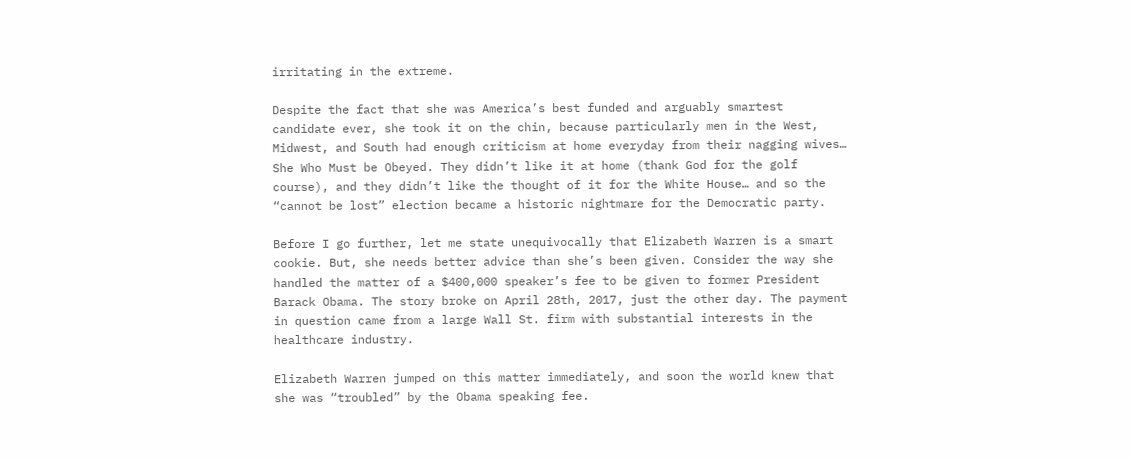irritating in the extreme.

Despite the fact that she was America’s best funded and arguably smartest candidate ever, she took it on the chin, because particularly men in the West, Midwest, and South had enough criticism at home everyday from their nagging wives… She Who Must be Obeyed. They didn’t like it at home (thank God for the golf course), and they didn’t like the thought of it for the White House… and so the “cannot be lost” election became a historic nightmare for the Democratic party.

Before I go further, let me state unequivocally that Elizabeth Warren is a smart cookie. But, she needs better advice than she’s been given. Consider the way she handled the matter of a $400,000 speaker’s fee to be given to former President Barack Obama. The story broke on April 28th, 2017, just the other day. The payment in question came from a large Wall St. firm with substantial interests in the healthcare industry.

Elizabeth Warren jumped on this matter immediately, and soon the world knew that she was “troubled” by the Obama speaking fee.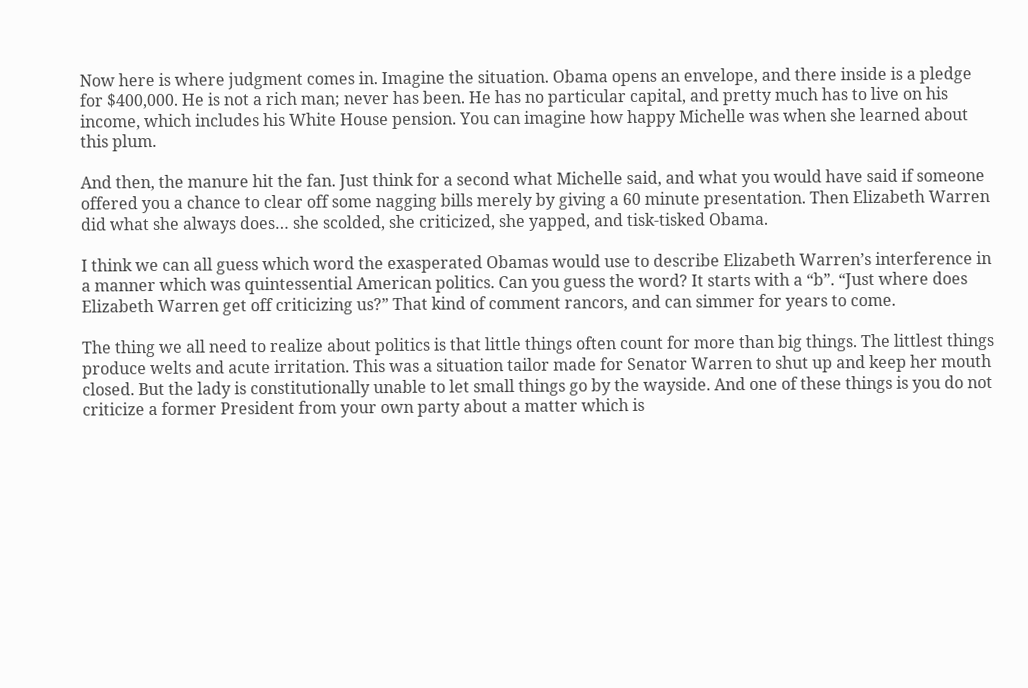Now here is where judgment comes in. Imagine the situation. Obama opens an envelope, and there inside is a pledge for $400,000. He is not a rich man; never has been. He has no particular capital, and pretty much has to live on his income, which includes his White House pension. You can imagine how happy Michelle was when she learned about this plum.

And then, the manure hit the fan. Just think for a second what Michelle said, and what you would have said if someone offered you a chance to clear off some nagging bills merely by giving a 60 minute presentation. Then Elizabeth Warren did what she always does… she scolded, she criticized, she yapped, and tisk-tisked Obama.

I think we can all guess which word the exasperated Obamas would use to describe Elizabeth Warren’s interference in a manner which was quintessential American politics. Can you guess the word? It starts with a “b”. “Just where does Elizabeth Warren get off criticizing us?” That kind of comment rancors, and can simmer for years to come.

The thing we all need to realize about politics is that little things often count for more than big things. The littlest things produce welts and acute irritation. This was a situation tailor made for Senator Warren to shut up and keep her mouth closed. But the lady is constitutionally unable to let small things go by the wayside. And one of these things is you do not criticize a former President from your own party about a matter which is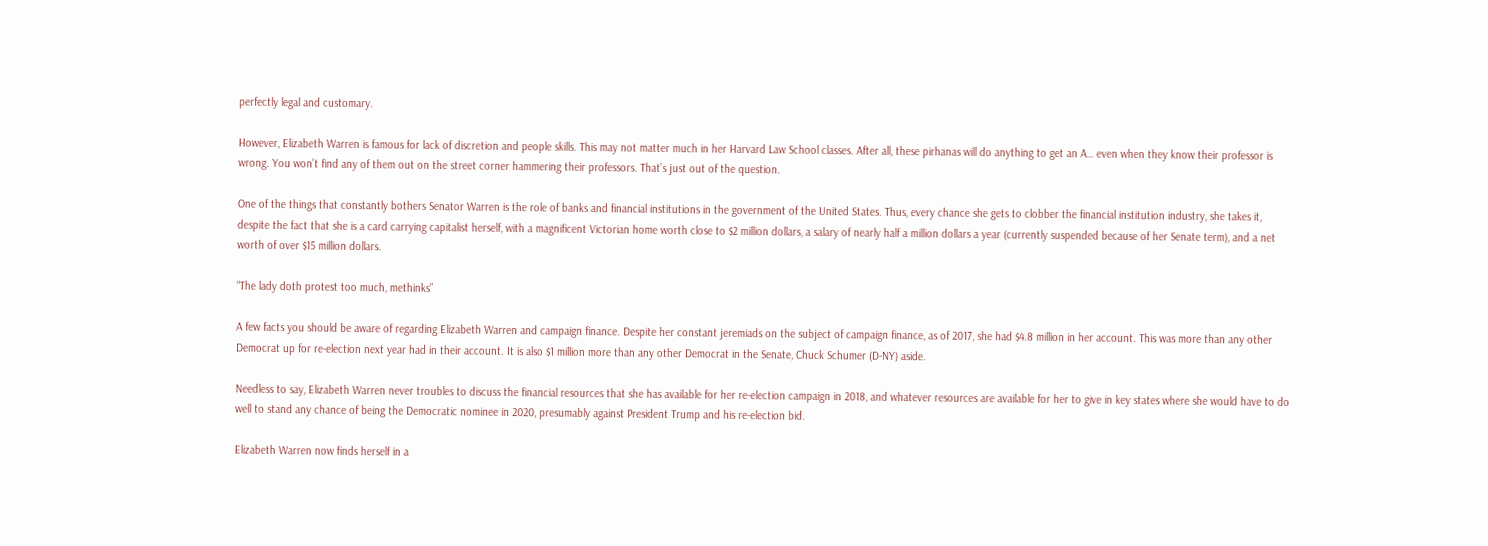perfectly legal and customary.

However, Elizabeth Warren is famous for lack of discretion and people skills. This may not matter much in her Harvard Law School classes. After all, these pirhanas will do anything to get an A… even when they know their professor is wrong. You won’t find any of them out on the street corner hammering their professors. That’s just out of the question.

One of the things that constantly bothers Senator Warren is the role of banks and financial institutions in the government of the United States. Thus, every chance she gets to clobber the financial institution industry, she takes it, despite the fact that she is a card carrying capitalist herself, with a magnificent Victorian home worth close to $2 million dollars, a salary of nearly half a million dollars a year (currently suspended because of her Senate term), and a net worth of over $15 million dollars.

“The lady doth protest too much, methinks”

A few facts you should be aware of regarding Elizabeth Warren and campaign finance. Despite her constant jeremiads on the subject of campaign finance, as of 2017, she had $4.8 million in her account. This was more than any other Democrat up for re-election next year had in their account. It is also $1 million more than any other Democrat in the Senate, Chuck Schumer (D-NY) aside.

Needless to say, Elizabeth Warren never troubles to discuss the financial resources that she has available for her re-election campaign in 2018, and whatever resources are available for her to give in key states where she would have to do well to stand any chance of being the Democratic nominee in 2020, presumably against President Trump and his re-election bid.

Elizabeth Warren now finds herself in a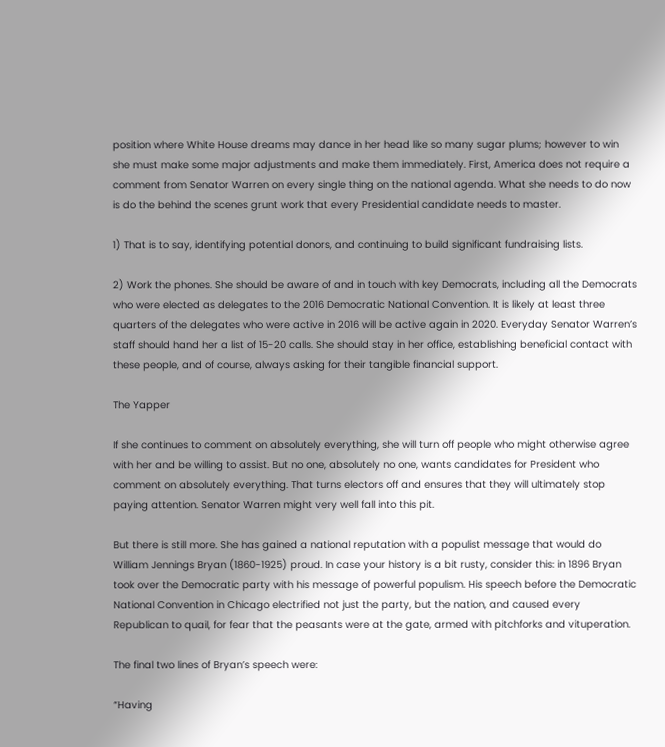position where White House dreams may dance in her head like so many sugar plums; however to win she must make some major adjustments and make them immediately. First, America does not require a comment from Senator Warren on every single thing on the national agenda. What she needs to do now is do the behind the scenes grunt work that every Presidential candidate needs to master.

1) That is to say, identifying potential donors, and continuing to build significant fundraising lists.

2) Work the phones. She should be aware of and in touch with key Democrats, including all the Democrats who were elected as delegates to the 2016 Democratic National Convention. It is likely at least three quarters of the delegates who were active in 2016 will be active again in 2020. Everyday Senator Warren’s staff should hand her a list of 15-20 calls. She should stay in her office, establishing beneficial contact with these people, and of course, always asking for their tangible financial support.

The Yapper

If she continues to comment on absolutely everything, she will turn off people who might otherwise agree with her and be willing to assist. But no one, absolutely no one, wants candidates for President who comment on absolutely everything. That turns electors off and ensures that they will ultimately stop paying attention. Senator Warren might very well fall into this pit.

But there is still more. She has gained a national reputation with a populist message that would do William Jennings Bryan (1860-1925) proud. In case your history is a bit rusty, consider this: in 1896 Bryan took over the Democratic party with his message of powerful populism. His speech before the Democratic National Convention in Chicago electrified not just the party, but the nation, and caused every Republican to quail, for fear that the peasants were at the gate, armed with pitchforks and vituperation.

The final two lines of Bryan’s speech were:

“Having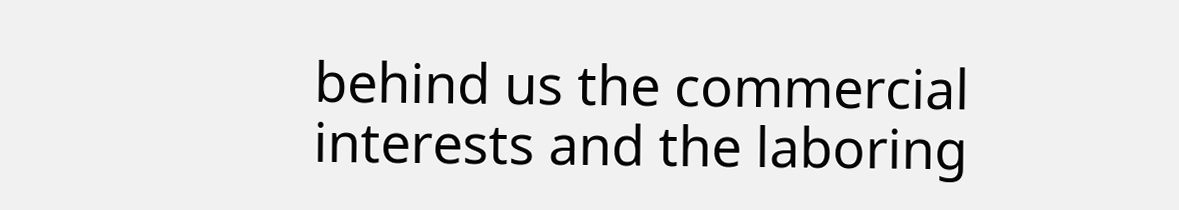behind us the commercial interests and the laboring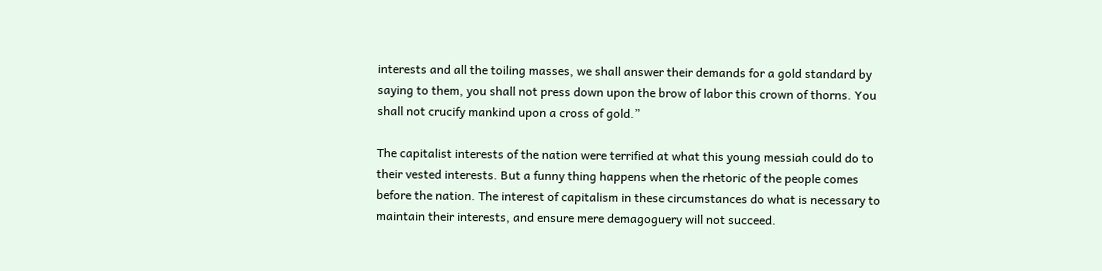interests and all the toiling masses, we shall answer their demands for a gold standard by saying to them, you shall not press down upon the brow of labor this crown of thorns. You shall not crucify mankind upon a cross of gold.”

The capitalist interests of the nation were terrified at what this young messiah could do to their vested interests. But a funny thing happens when the rhetoric of the people comes before the nation. The interest of capitalism in these circumstances do what is necessary to maintain their interests, and ensure mere demagoguery will not succeed.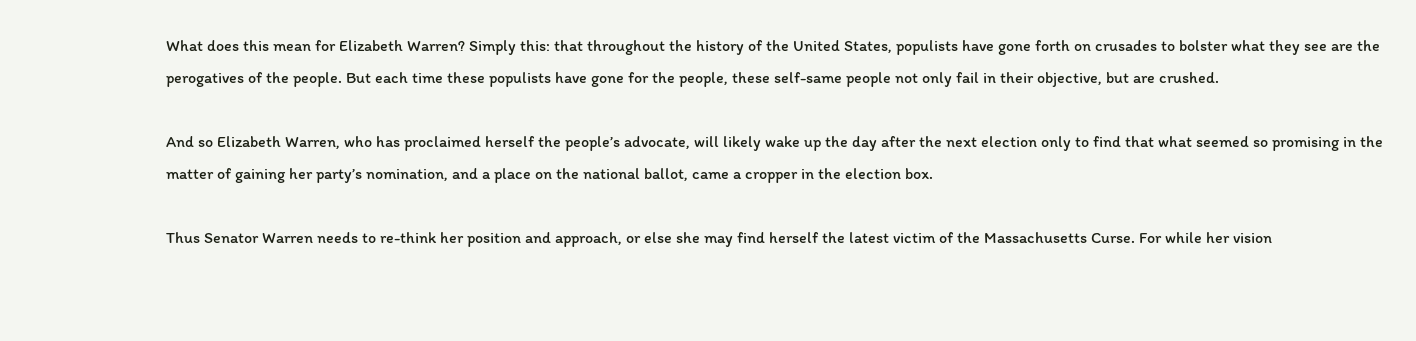What does this mean for Elizabeth Warren? Simply this: that throughout the history of the United States, populists have gone forth on crusades to bolster what they see are the perogatives of the people. But each time these populists have gone for the people, these self-same people not only fail in their objective, but are crushed.

And so Elizabeth Warren, who has proclaimed herself the people’s advocate, will likely wake up the day after the next election only to find that what seemed so promising in the matter of gaining her party’s nomination, and a place on the national ballot, came a cropper in the election box.

Thus Senator Warren needs to re-think her position and approach, or else she may find herself the latest victim of the Massachusetts Curse. For while her vision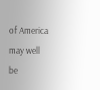of America may well be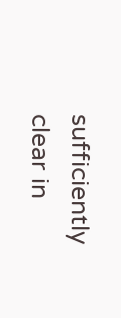sufficiently clear in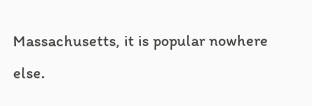Massachusetts, it is popular nowhere else.